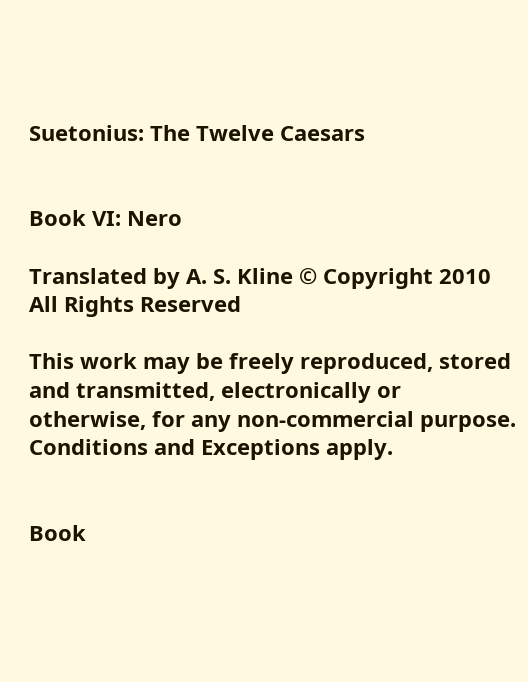Suetonius: The Twelve Caesars


Book VI: Nero

Translated by A. S. Kline © Copyright 2010 All Rights Reserved

This work may be freely reproduced, stored and transmitted, electronically or otherwise, for any non-commercial purpose. Conditions and Exceptions apply.


Book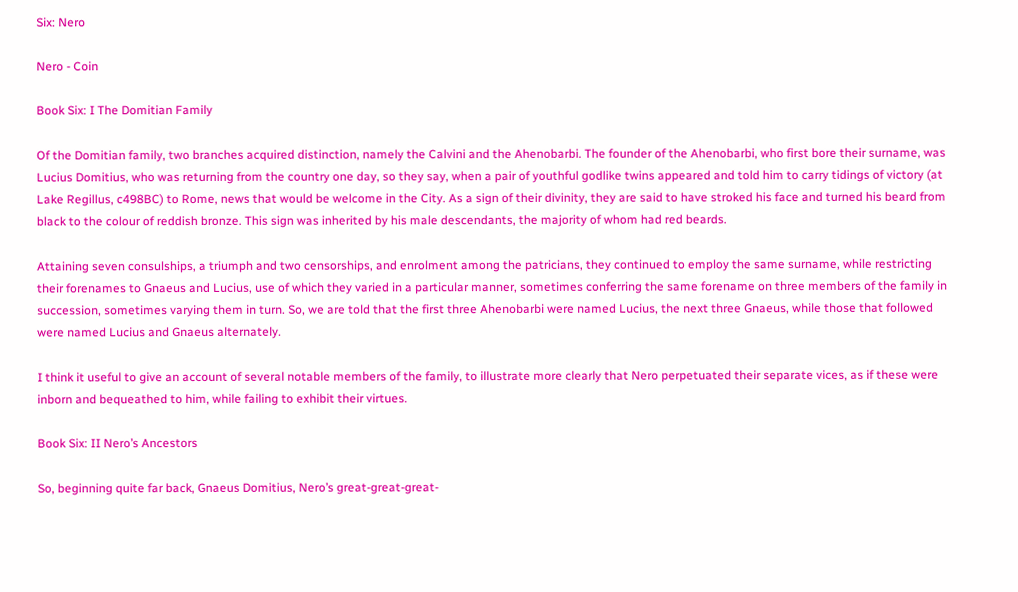Six: Nero

Nero - Coin

Book Six: I The Domitian Family

Of the Domitian family, two branches acquired distinction, namely the Calvini and the Ahenobarbi. The founder of the Ahenobarbi, who first bore their surname, was Lucius Domitius, who was returning from the country one day, so they say, when a pair of youthful godlike twins appeared and told him to carry tidings of victory (at Lake Regillus, c498BC) to Rome, news that would be welcome in the City. As a sign of their divinity, they are said to have stroked his face and turned his beard from black to the colour of reddish bronze. This sign was inherited by his male descendants, the majority of whom had red beards.

Attaining seven consulships, a triumph and two censorships, and enrolment among the patricians, they continued to employ the same surname, while restricting their forenames to Gnaeus and Lucius, use of which they varied in a particular manner, sometimes conferring the same forename on three members of the family in succession, sometimes varying them in turn. So, we are told that the first three Ahenobarbi were named Lucius, the next three Gnaeus, while those that followed were named Lucius and Gnaeus alternately.

I think it useful to give an account of several notable members of the family, to illustrate more clearly that Nero perpetuated their separate vices, as if these were inborn and bequeathed to him, while failing to exhibit their virtues.

Book Six: II Nero’s Ancestors

So, beginning quite far back, Gnaeus Domitius, Nero’s great-great-great-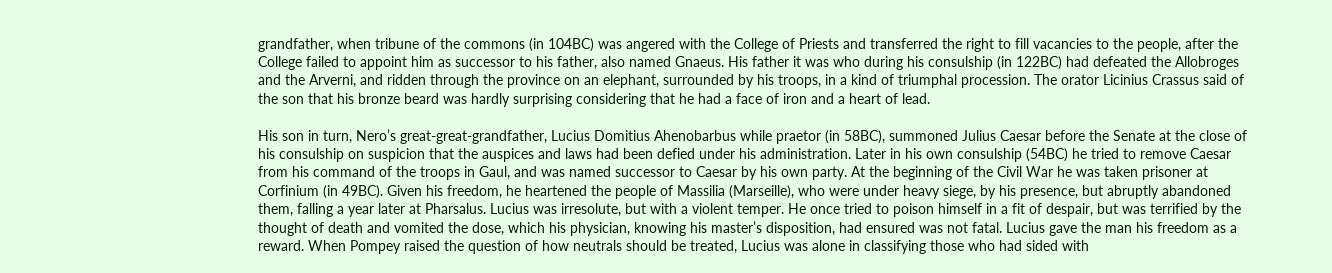grandfather, when tribune of the commons (in 104BC) was angered with the College of Priests and transferred the right to fill vacancies to the people, after the College failed to appoint him as successor to his father, also named Gnaeus. His father it was who during his consulship (in 122BC) had defeated the Allobroges and the Arverni, and ridden through the province on an elephant, surrounded by his troops, in a kind of triumphal procession. The orator Licinius Crassus said of the son that his bronze beard was hardly surprising considering that he had a face of iron and a heart of lead.

His son in turn, Nero’s great-great-grandfather, Lucius Domitius Ahenobarbus while praetor (in 58BC), summoned Julius Caesar before the Senate at the close of his consulship on suspicion that the auspices and laws had been defied under his administration. Later in his own consulship (54BC) he tried to remove Caesar from his command of the troops in Gaul, and was named successor to Caesar by his own party. At the beginning of the Civil War he was taken prisoner at Corfinium (in 49BC). Given his freedom, he heartened the people of Massilia (Marseille), who were under heavy siege, by his presence, but abruptly abandoned them, falling a year later at Pharsalus. Lucius was irresolute, but with a violent temper. He once tried to poison himself in a fit of despair, but was terrified by the thought of death and vomited the dose, which his physician, knowing his master’s disposition, had ensured was not fatal. Lucius gave the man his freedom as a reward. When Pompey raised the question of how neutrals should be treated, Lucius was alone in classifying those who had sided with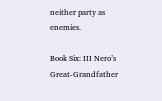neither party as enemies.

Book Six: III Nero’s Great-Grandfather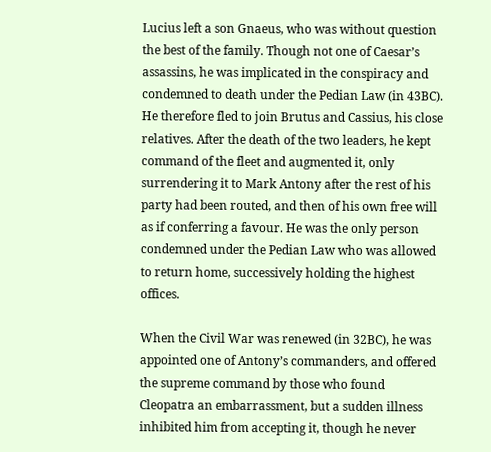Lucius left a son Gnaeus, who was without question the best of the family. Though not one of Caesar’s assassins, he was implicated in the conspiracy and condemned to death under the Pedian Law (in 43BC). He therefore fled to join Brutus and Cassius, his close relatives. After the death of the two leaders, he kept command of the fleet and augmented it, only surrendering it to Mark Antony after the rest of his party had been routed, and then of his own free will as if conferring a favour. He was the only person condemned under the Pedian Law who was allowed to return home, successively holding the highest offices.

When the Civil War was renewed (in 32BC), he was appointed one of Antony’s commanders, and offered the supreme command by those who found Cleopatra an embarrassment, but a sudden illness inhibited him from accepting it, though he never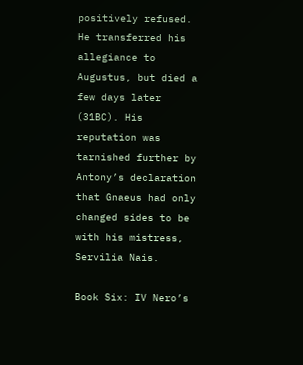positively refused. He transferred his allegiance to Augustus, but died a few days later (31BC). His reputation was tarnished further by Antony’s declaration that Gnaeus had only changed sides to be with his mistress, Servilia Nais.

Book Six: IV Nero’s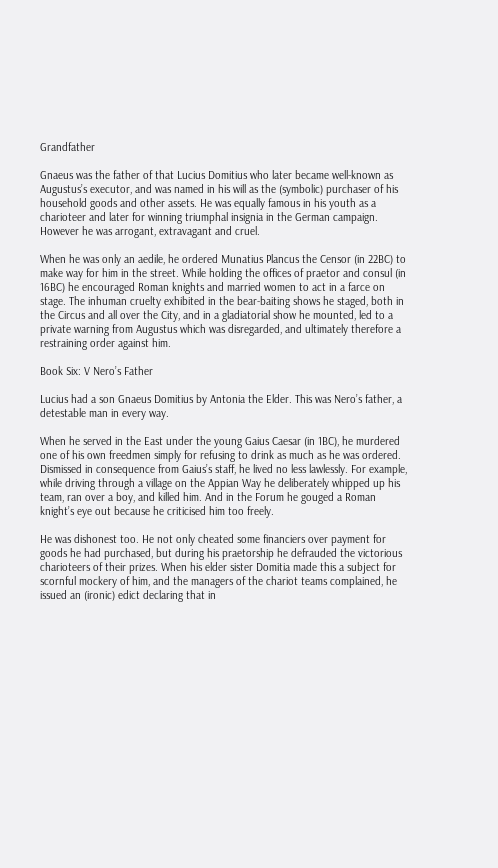Grandfather

Gnaeus was the father of that Lucius Domitius who later became well-known as Augustus’s executor, and was named in his will as the (symbolic) purchaser of his household goods and other assets. He was equally famous in his youth as a charioteer and later for winning triumphal insignia in the German campaign. However he was arrogant, extravagant and cruel.

When he was only an aedile, he ordered Munatius Plancus the Censor (in 22BC) to make way for him in the street. While holding the offices of praetor and consul (in 16BC) he encouraged Roman knights and married women to act in a farce on stage. The inhuman cruelty exhibited in the bear-baiting shows he staged, both in the Circus and all over the City, and in a gladiatorial show he mounted, led to a private warning from Augustus which was disregarded, and ultimately therefore a restraining order against him.

Book Six: V Nero’s Father

Lucius had a son Gnaeus Domitius by Antonia the Elder. This was Nero’s father, a detestable man in every way.

When he served in the East under the young Gaius Caesar (in 1BC), he murdered one of his own freedmen simply for refusing to drink as much as he was ordered. Dismissed in consequence from Gaius’s staff, he lived no less lawlessly. For example, while driving through a village on the Appian Way he deliberately whipped up his team, ran over a boy, and killed him. And in the Forum he gouged a Roman knight’s eye out because he criticised him too freely.

He was dishonest too. He not only cheated some financiers over payment for goods he had purchased, but during his praetorship he defrauded the victorious charioteers of their prizes. When his elder sister Domitia made this a subject for scornful mockery of him, and the managers of the chariot teams complained, he issued an (ironic) edict declaring that in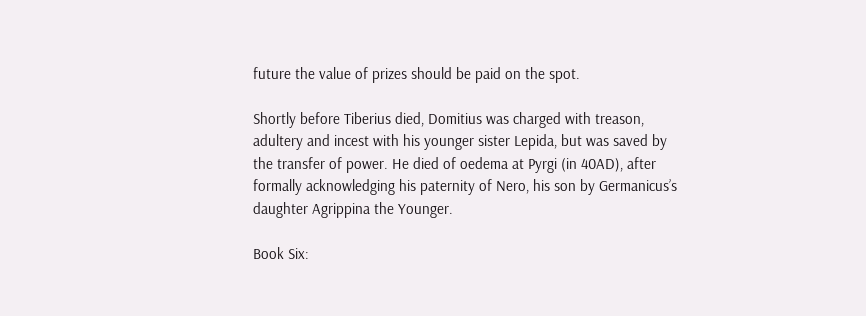future the value of prizes should be paid on the spot.

Shortly before Tiberius died, Domitius was charged with treason, adultery and incest with his younger sister Lepida, but was saved by the transfer of power. He died of oedema at Pyrgi (in 40AD), after formally acknowledging his paternity of Nero, his son by Germanicus’s daughter Agrippina the Younger.

Book Six: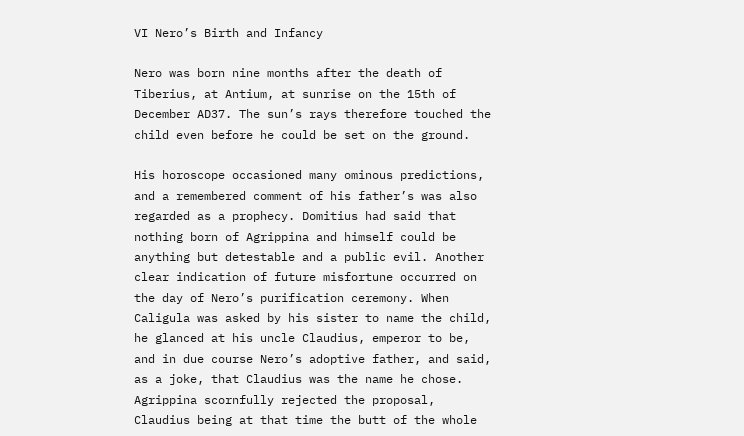VI Nero’s Birth and Infancy

Nero was born nine months after the death of Tiberius, at Antium, at sunrise on the 15th of December AD37. The sun’s rays therefore touched the child even before he could be set on the ground.

His horoscope occasioned many ominous predictions, and a remembered comment of his father’s was also regarded as a prophecy. Domitius had said that nothing born of Agrippina and himself could be anything but detestable and a public evil. Another clear indication of future misfortune occurred on the day of Nero’s purification ceremony. When Caligula was asked by his sister to name the child, he glanced at his uncle Claudius, emperor to be, and in due course Nero’s adoptive father, and said, as a joke, that Claudius was the name he chose. Agrippina scornfully rejected the proposal, Claudius being at that time the butt of the whole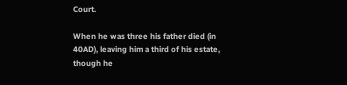Court.

When he was three his father died (in 40AD), leaving him a third of his estate, though he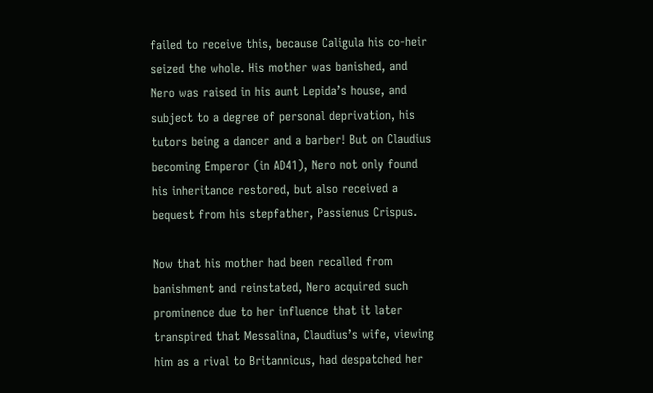failed to receive this, because Caligula his co-heir seized the whole. His mother was banished, and Nero was raised in his aunt Lepida’s house, and subject to a degree of personal deprivation, his tutors being a dancer and a barber! But on Claudius becoming Emperor (in AD41), Nero not only found his inheritance restored, but also received a bequest from his stepfather, Passienus Crispus.

Now that his mother had been recalled from banishment and reinstated, Nero acquired such prominence due to her influence that it later transpired that Messalina, Claudius’s wife, viewing him as a rival to Britannicus, had despatched her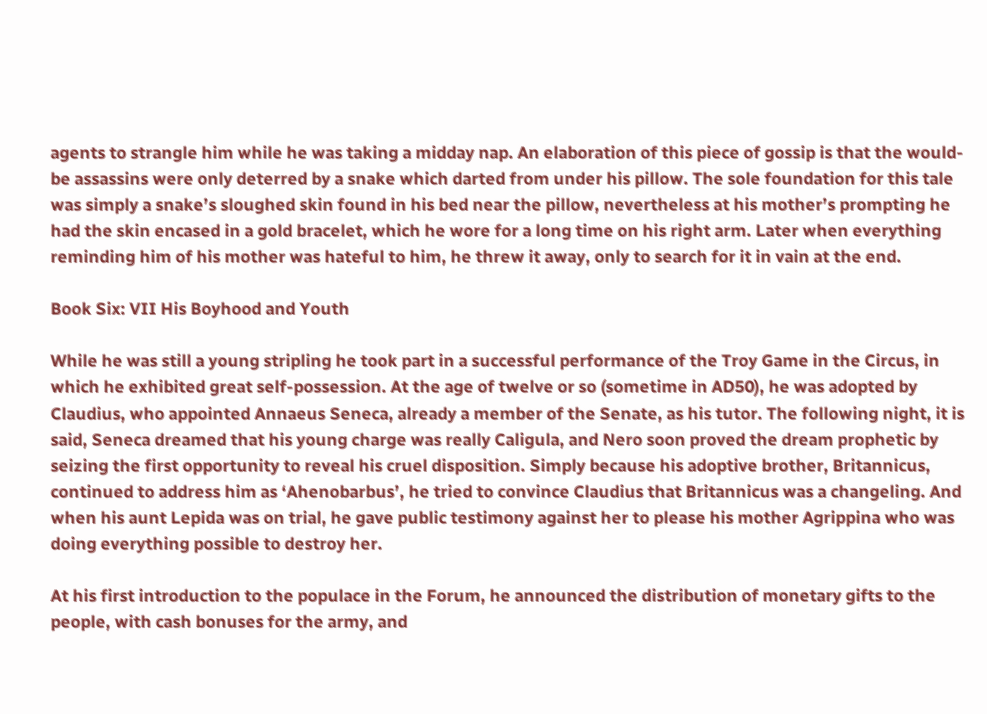agents to strangle him while he was taking a midday nap. An elaboration of this piece of gossip is that the would-be assassins were only deterred by a snake which darted from under his pillow. The sole foundation for this tale was simply a snake’s sloughed skin found in his bed near the pillow, nevertheless at his mother’s prompting he had the skin encased in a gold bracelet, which he wore for a long time on his right arm. Later when everything reminding him of his mother was hateful to him, he threw it away, only to search for it in vain at the end.

Book Six: VII His Boyhood and Youth

While he was still a young stripling he took part in a successful performance of the Troy Game in the Circus, in which he exhibited great self-possession. At the age of twelve or so (sometime in AD50), he was adopted by Claudius, who appointed Annaeus Seneca, already a member of the Senate, as his tutor. The following night, it is said, Seneca dreamed that his young charge was really Caligula, and Nero soon proved the dream prophetic by seizing the first opportunity to reveal his cruel disposition. Simply because his adoptive brother, Britannicus, continued to address him as ‘Ahenobarbus’, he tried to convince Claudius that Britannicus was a changeling. And when his aunt Lepida was on trial, he gave public testimony against her to please his mother Agrippina who was doing everything possible to destroy her.

At his first introduction to the populace in the Forum, he announced the distribution of monetary gifts to the people, with cash bonuses for the army, and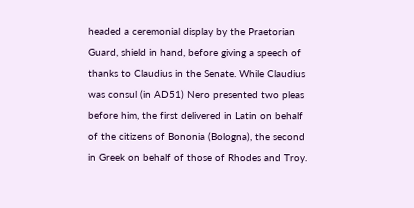headed a ceremonial display by the Praetorian Guard, shield in hand, before giving a speech of thanks to Claudius in the Senate. While Claudius was consul (in AD51) Nero presented two pleas before him, the first delivered in Latin on behalf of the citizens of Bononia (Bologna), the second in Greek on behalf of those of Rhodes and Troy.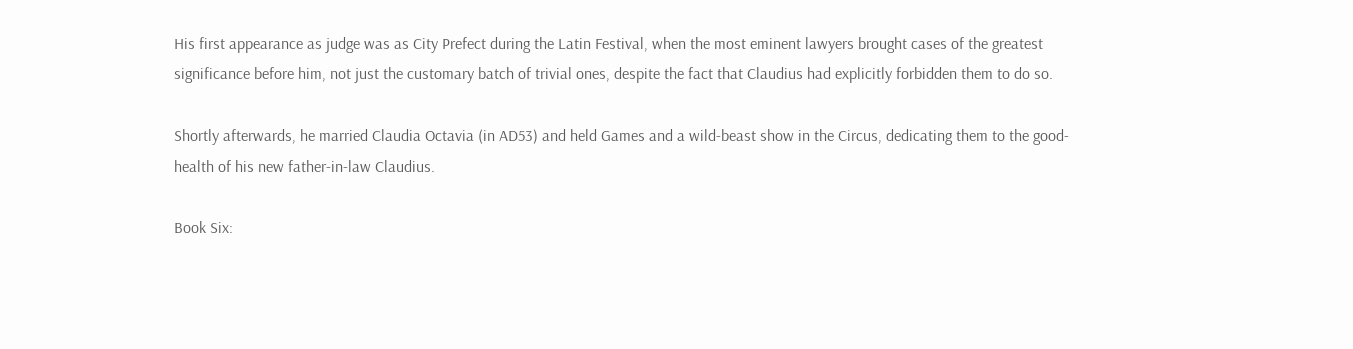His first appearance as judge was as City Prefect during the Latin Festival, when the most eminent lawyers brought cases of the greatest significance before him, not just the customary batch of trivial ones, despite the fact that Claudius had explicitly forbidden them to do so.

Shortly afterwards, he married Claudia Octavia (in AD53) and held Games and a wild-beast show in the Circus, dedicating them to the good-health of his new father-in-law Claudius.

Book Six: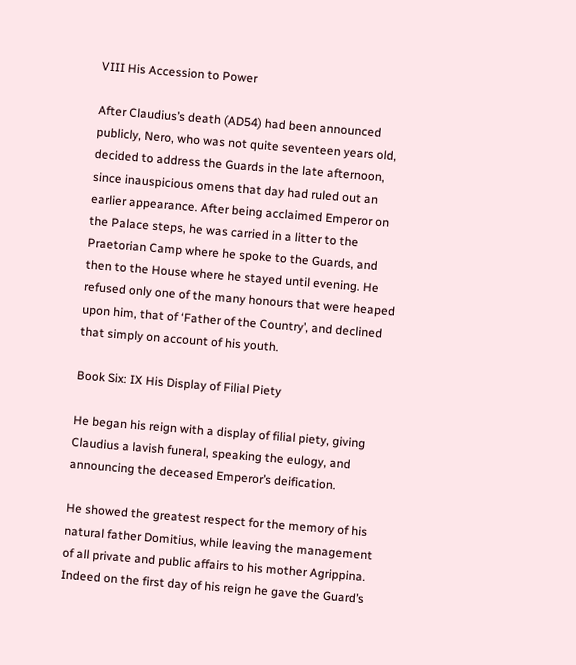VIII His Accession to Power

After Claudius’s death (AD54) had been announced publicly, Nero, who was not quite seventeen years old, decided to address the Guards in the late afternoon, since inauspicious omens that day had ruled out an earlier appearance. After being acclaimed Emperor on the Palace steps, he was carried in a litter to the Praetorian Camp where he spoke to the Guards, and then to the House where he stayed until evening. He refused only one of the many honours that were heaped upon him, that of ‘Father of the Country’, and declined that simply on account of his youth.

Book Six: IX His Display of Filial Piety

He began his reign with a display of filial piety, giving Claudius a lavish funeral, speaking the eulogy, and announcing the deceased Emperor’s deification.

He showed the greatest respect for the memory of his natural father Domitius, while leaving the management of all private and public affairs to his mother Agrippina. Indeed on the first day of his reign he gave the Guard’s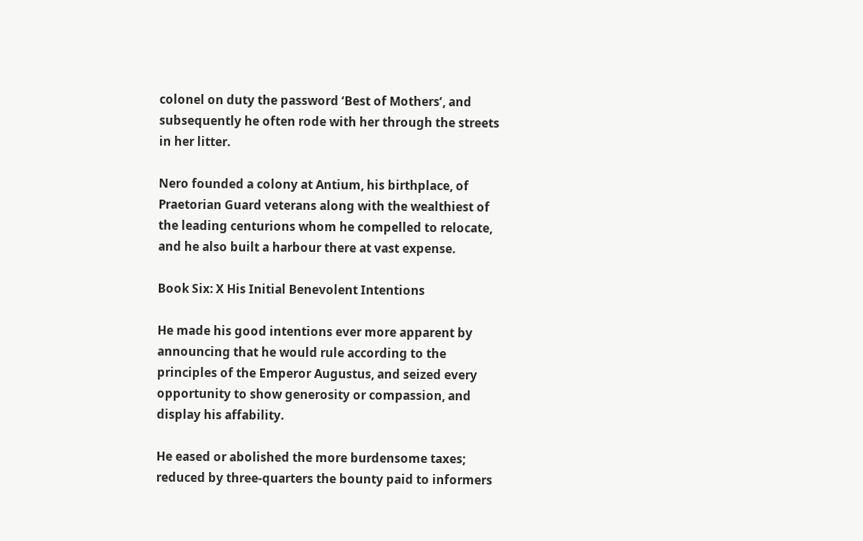colonel on duty the password ‘Best of Mothers’, and subsequently he often rode with her through the streets in her litter.

Nero founded a colony at Antium, his birthplace, of Praetorian Guard veterans along with the wealthiest of the leading centurions whom he compelled to relocate, and he also built a harbour there at vast expense.

Book Six: X His Initial Benevolent Intentions

He made his good intentions ever more apparent by announcing that he would rule according to the principles of the Emperor Augustus, and seized every opportunity to show generosity or compassion, and display his affability.

He eased or abolished the more burdensome taxes; reduced by three-quarters the bounty paid to informers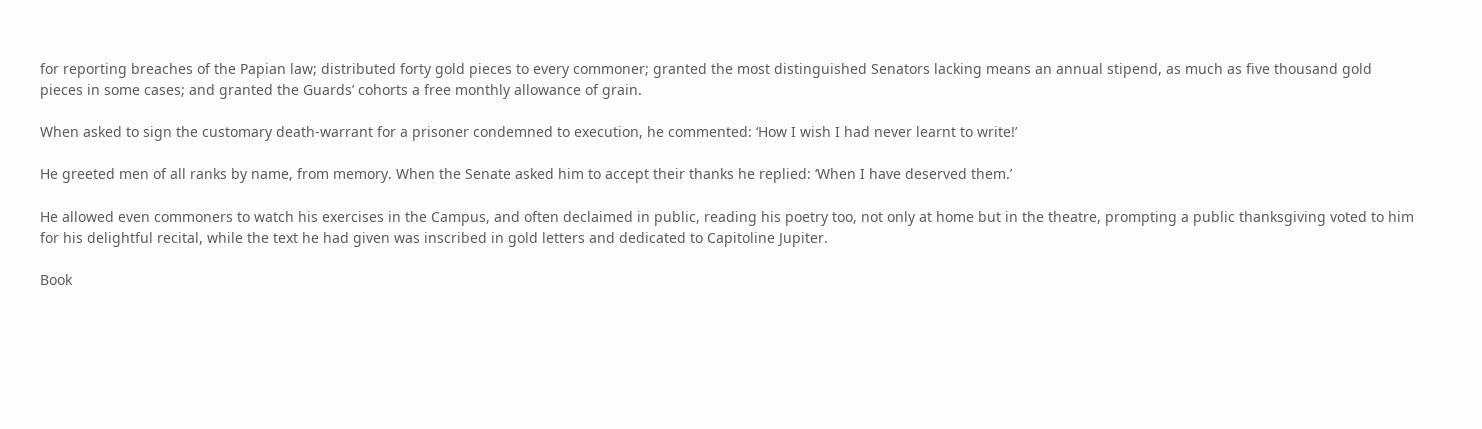for reporting breaches of the Papian law; distributed forty gold pieces to every commoner; granted the most distinguished Senators lacking means an annual stipend, as much as five thousand gold pieces in some cases; and granted the Guards’ cohorts a free monthly allowance of grain.

When asked to sign the customary death-warrant for a prisoner condemned to execution, he commented: ‘How I wish I had never learnt to write!’

He greeted men of all ranks by name, from memory. When the Senate asked him to accept their thanks he replied: ‘When I have deserved them.’

He allowed even commoners to watch his exercises in the Campus, and often declaimed in public, reading his poetry too, not only at home but in the theatre, prompting a public thanksgiving voted to him for his delightful recital, while the text he had given was inscribed in gold letters and dedicated to Capitoline Jupiter.

Book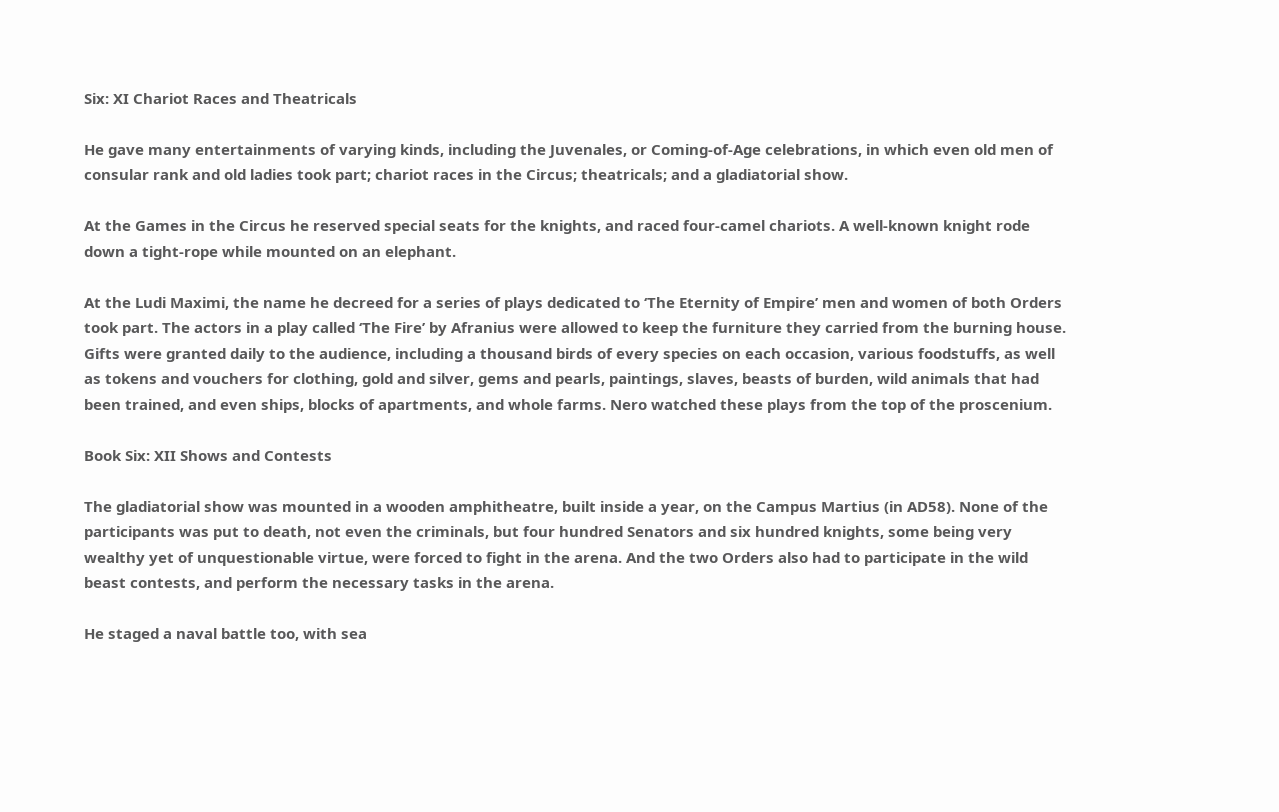Six: XI Chariot Races and Theatricals

He gave many entertainments of varying kinds, including the Juvenales, or Coming-of-Age celebrations, in which even old men of consular rank and old ladies took part; chariot races in the Circus; theatricals; and a gladiatorial show.

At the Games in the Circus he reserved special seats for the knights, and raced four-camel chariots. A well-known knight rode down a tight-rope while mounted on an elephant.

At the Ludi Maximi, the name he decreed for a series of plays dedicated to ‘The Eternity of Empire’ men and women of both Orders took part. The actors in a play called ‘The Fire’ by Afranius were allowed to keep the furniture they carried from the burning house. Gifts were granted daily to the audience, including a thousand birds of every species on each occasion, various foodstuffs, as well as tokens and vouchers for clothing, gold and silver, gems and pearls, paintings, slaves, beasts of burden, wild animals that had been trained, and even ships, blocks of apartments, and whole farms. Nero watched these plays from the top of the proscenium.

Book Six: XII Shows and Contests

The gladiatorial show was mounted in a wooden amphitheatre, built inside a year, on the Campus Martius (in AD58). None of the participants was put to death, not even the criminals, but four hundred Senators and six hundred knights, some being very wealthy yet of unquestionable virtue, were forced to fight in the arena. And the two Orders also had to participate in the wild beast contests, and perform the necessary tasks in the arena.

He staged a naval battle too, with sea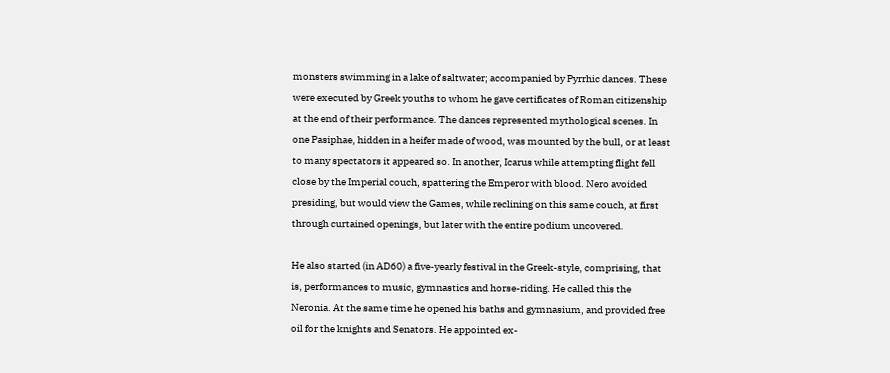monsters swimming in a lake of saltwater; accompanied by Pyrrhic dances. These were executed by Greek youths to whom he gave certificates of Roman citizenship at the end of their performance. The dances represented mythological scenes. In one Pasiphae, hidden in a heifer made of wood, was mounted by the bull, or at least to many spectators it appeared so. In another, Icarus while attempting flight fell close by the Imperial couch, spattering the Emperor with blood. Nero avoided presiding, but would view the Games, while reclining on this same couch, at first through curtained openings, but later with the entire podium uncovered.

He also started (in AD60) a five-yearly festival in the Greek-style, comprising, that is, performances to music, gymnastics and horse-riding. He called this the Neronia. At the same time he opened his baths and gymnasium, and provided free oil for the knights and Senators. He appointed ex-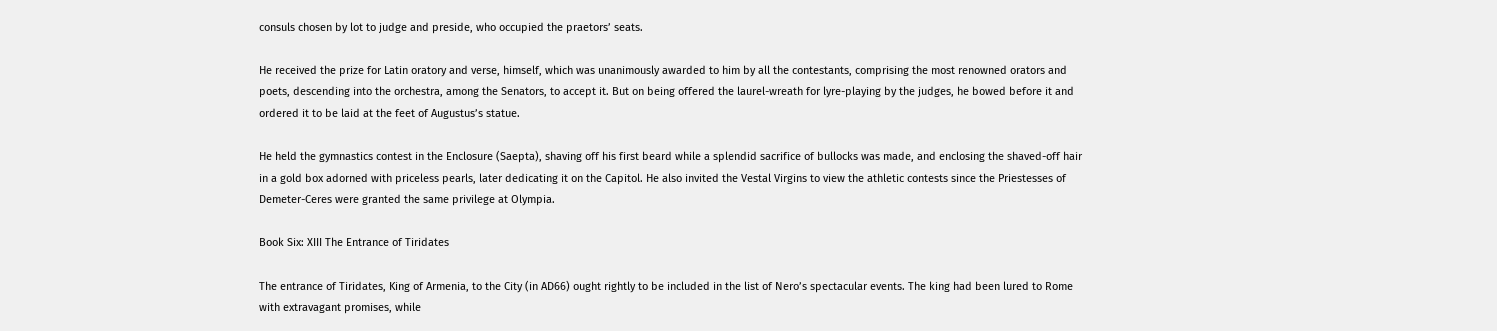consuls chosen by lot to judge and preside, who occupied the praetors’ seats.

He received the prize for Latin oratory and verse, himself, which was unanimously awarded to him by all the contestants, comprising the most renowned orators and poets, descending into the orchestra, among the Senators, to accept it. But on being offered the laurel-wreath for lyre-playing by the judges, he bowed before it and ordered it to be laid at the feet of Augustus’s statue.

He held the gymnastics contest in the Enclosure (Saepta), shaving off his first beard while a splendid sacrifice of bullocks was made, and enclosing the shaved-off hair in a gold box adorned with priceless pearls, later dedicating it on the Capitol. He also invited the Vestal Virgins to view the athletic contests since the Priestesses of Demeter-Ceres were granted the same privilege at Olympia.

Book Six: XIII The Entrance of Tiridates

The entrance of Tiridates, King of Armenia, to the City (in AD66) ought rightly to be included in the list of Nero’s spectacular events. The king had been lured to Rome with extravagant promises, while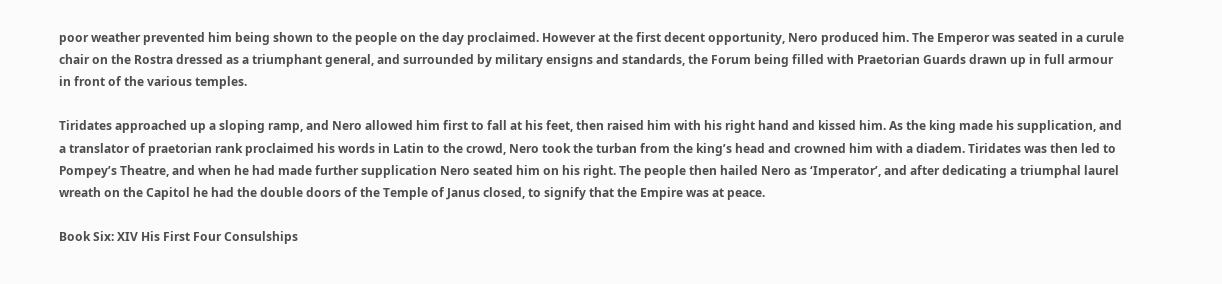poor weather prevented him being shown to the people on the day proclaimed. However at the first decent opportunity, Nero produced him. The Emperor was seated in a curule chair on the Rostra dressed as a triumphant general, and surrounded by military ensigns and standards, the Forum being filled with Praetorian Guards drawn up in full armour in front of the various temples.

Tiridates approached up a sloping ramp, and Nero allowed him first to fall at his feet, then raised him with his right hand and kissed him. As the king made his supplication, and a translator of praetorian rank proclaimed his words in Latin to the crowd, Nero took the turban from the king’s head and crowned him with a diadem. Tiridates was then led to Pompey’s Theatre, and when he had made further supplication Nero seated him on his right. The people then hailed Nero as ‘Imperator’, and after dedicating a triumphal laurel wreath on the Capitol he had the double doors of the Temple of Janus closed, to signify that the Empire was at peace.

Book Six: XIV His First Four Consulships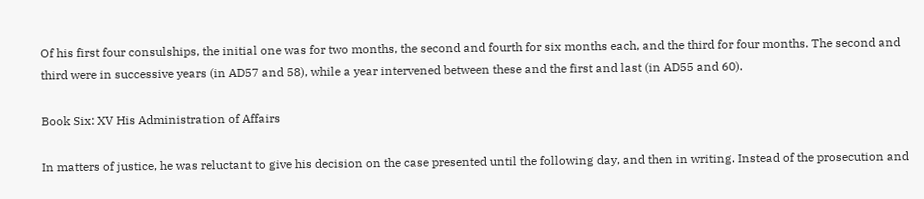Of his first four consulships, the initial one was for two months, the second and fourth for six months each, and the third for four months. The second and third were in successive years (in AD57 and 58), while a year intervened between these and the first and last (in AD55 and 60).

Book Six: XV His Administration of Affairs

In matters of justice, he was reluctant to give his decision on the case presented until the following day, and then in writing. Instead of the prosecution and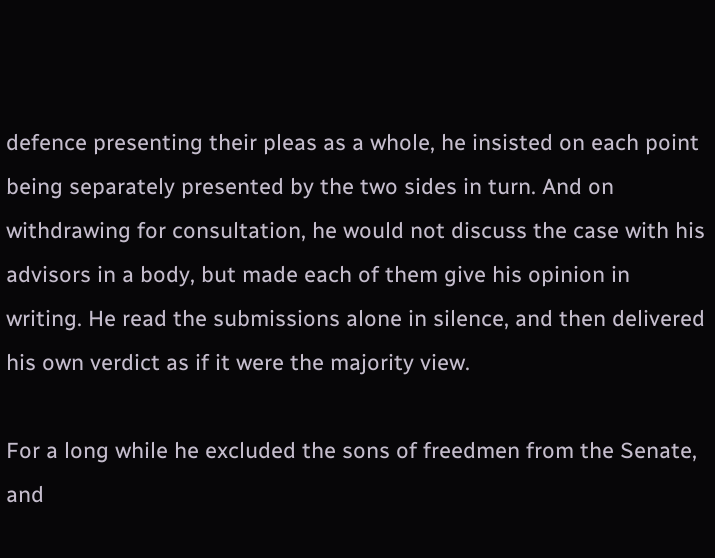defence presenting their pleas as a whole, he insisted on each point being separately presented by the two sides in turn. And on withdrawing for consultation, he would not discuss the case with his advisors in a body, but made each of them give his opinion in writing. He read the submissions alone in silence, and then delivered his own verdict as if it were the majority view.

For a long while he excluded the sons of freedmen from the Senate, and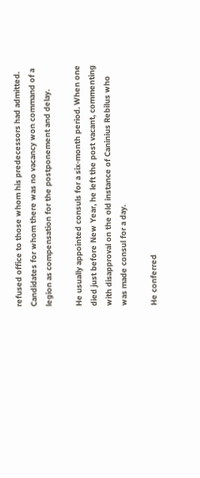refused office to those whom his predecessors had admitted. Candidates for whom there was no vacancy won command of a legion as compensation for the postponement and delay.

He usually appointed consuls for a six-month period. When one died just before New Year, he left the post vacant, commenting with disapproval on the old instance of Caninius Rebilus who was made consul for a day.

He conferred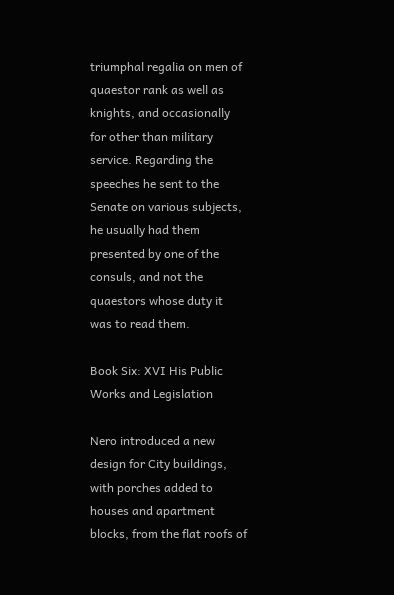triumphal regalia on men of quaestor rank as well as knights, and occasionally for other than military service. Regarding the speeches he sent to the Senate on various subjects, he usually had them presented by one of the consuls, and not the quaestors whose duty it was to read them.

Book Six: XVI His Public Works and Legislation

Nero introduced a new design for City buildings, with porches added to houses and apartment blocks, from the flat roofs of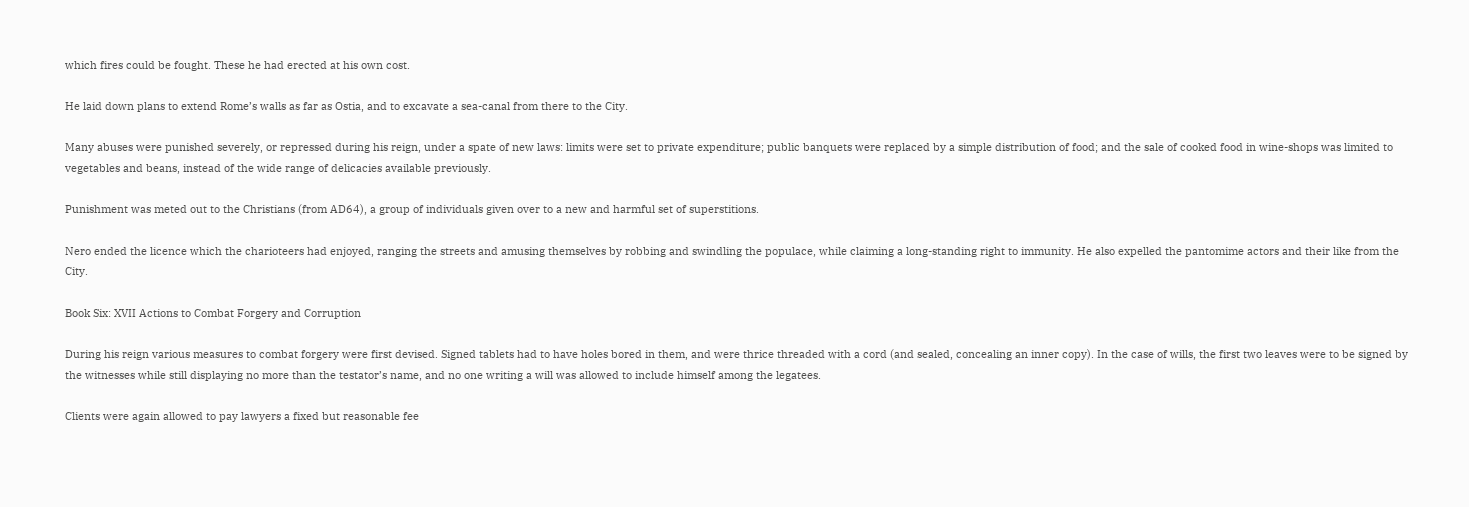which fires could be fought. These he had erected at his own cost.

He laid down plans to extend Rome’s walls as far as Ostia, and to excavate a sea-canal from there to the City.

Many abuses were punished severely, or repressed during his reign, under a spate of new laws: limits were set to private expenditure; public banquets were replaced by a simple distribution of food; and the sale of cooked food in wine-shops was limited to vegetables and beans, instead of the wide range of delicacies available previously.

Punishment was meted out to the Christians (from AD64), a group of individuals given over to a new and harmful set of superstitions.

Nero ended the licence which the charioteers had enjoyed, ranging the streets and amusing themselves by robbing and swindling the populace, while claiming a long-standing right to immunity. He also expelled the pantomime actors and their like from the City.

Book Six: XVII Actions to Combat Forgery and Corruption

During his reign various measures to combat forgery were first devised. Signed tablets had to have holes bored in them, and were thrice threaded with a cord (and sealed, concealing an inner copy). In the case of wills, the first two leaves were to be signed by the witnesses while still displaying no more than the testator’s name, and no one writing a will was allowed to include himself among the legatees.

Clients were again allowed to pay lawyers a fixed but reasonable fee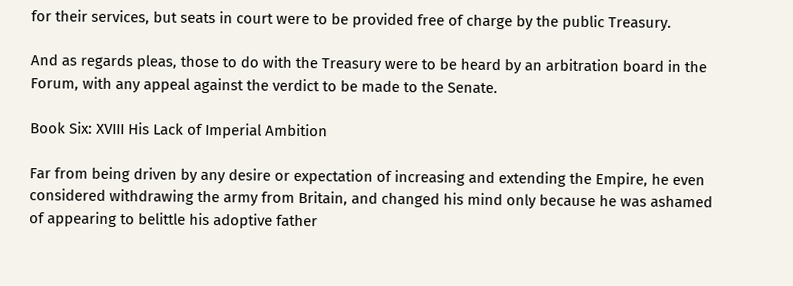for their services, but seats in court were to be provided free of charge by the public Treasury.

And as regards pleas, those to do with the Treasury were to be heard by an arbitration board in the Forum, with any appeal against the verdict to be made to the Senate.

Book Six: XVIII His Lack of Imperial Ambition

Far from being driven by any desire or expectation of increasing and extending the Empire, he even considered withdrawing the army from Britain, and changed his mind only because he was ashamed of appearing to belittle his adoptive father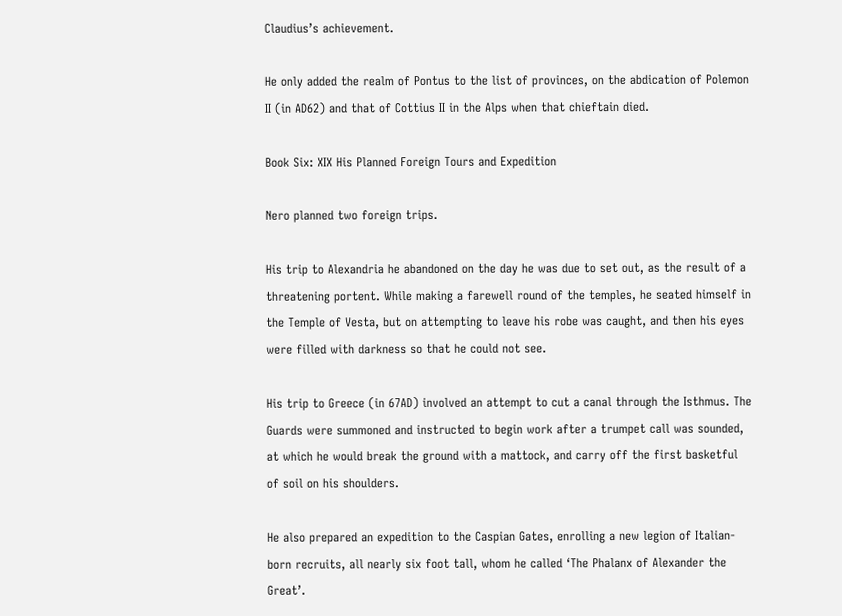Claudius’s achievement.

He only added the realm of Pontus to the list of provinces, on the abdication of Polemon II (in AD62) and that of Cottius II in the Alps when that chieftain died.

Book Six: XIX His Planned Foreign Tours and Expedition

Nero planned two foreign trips.

His trip to Alexandria he abandoned on the day he was due to set out, as the result of a threatening portent. While making a farewell round of the temples, he seated himself in the Temple of Vesta, but on attempting to leave his robe was caught, and then his eyes were filled with darkness so that he could not see.

His trip to Greece (in 67AD) involved an attempt to cut a canal through the Isthmus. The Guards were summoned and instructed to begin work after a trumpet call was sounded, at which he would break the ground with a mattock, and carry off the first basketful of soil on his shoulders.

He also prepared an expedition to the Caspian Gates, enrolling a new legion of Italian-born recruits, all nearly six foot tall, whom he called ‘The Phalanx of Alexander the Great’.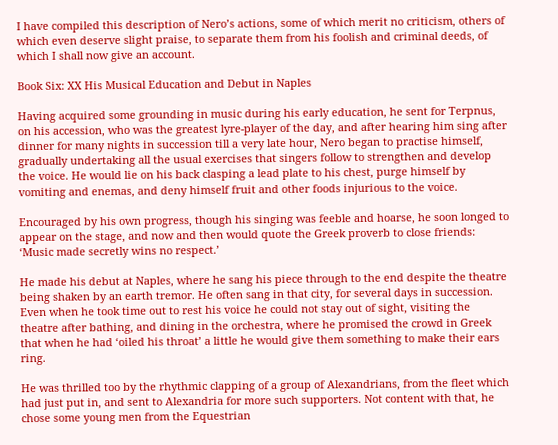I have compiled this description of Nero’s actions, some of which merit no criticism, others of which even deserve slight praise, to separate them from his foolish and criminal deeds, of which I shall now give an account.

Book Six: XX His Musical Education and Debut in Naples

Having acquired some grounding in music during his early education, he sent for Terpnus, on his accession, who was the greatest lyre-player of the day, and after hearing him sing after dinner for many nights in succession till a very late hour, Nero began to practise himself, gradually undertaking all the usual exercises that singers follow to strengthen and develop the voice. He would lie on his back clasping a lead plate to his chest, purge himself by vomiting and enemas, and deny himself fruit and other foods injurious to the voice.

Encouraged by his own progress, though his singing was feeble and hoarse, he soon longed to appear on the stage, and now and then would quote the Greek proverb to close friends: ‘Music made secretly wins no respect.’

He made his debut at Naples, where he sang his piece through to the end despite the theatre being shaken by an earth tremor. He often sang in that city, for several days in succession. Even when he took time out to rest his voice he could not stay out of sight, visiting the theatre after bathing, and dining in the orchestra, where he promised the crowd in Greek that when he had ‘oiled his throat’ a little he would give them something to make their ears ring.

He was thrilled too by the rhythmic clapping of a group of Alexandrians, from the fleet which had just put in, and sent to Alexandria for more such supporters. Not content with that, he chose some young men from the Equestrian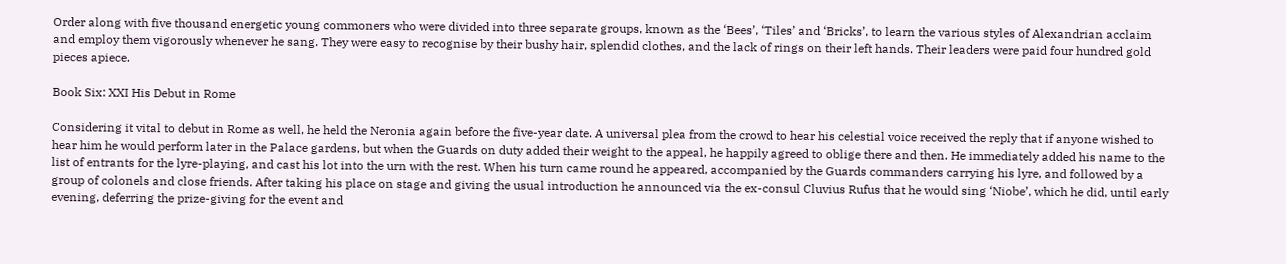Order along with five thousand energetic young commoners who were divided into three separate groups, known as the ‘Bees’, ‘Tiles’ and ‘Bricks’, to learn the various styles of Alexandrian acclaim and employ them vigorously whenever he sang. They were easy to recognise by their bushy hair, splendid clothes, and the lack of rings on their left hands. Their leaders were paid four hundred gold pieces apiece.

Book Six: XXI His Debut in Rome

Considering it vital to debut in Rome as well, he held the Neronia again before the five-year date. A universal plea from the crowd to hear his celestial voice received the reply that if anyone wished to hear him he would perform later in the Palace gardens, but when the Guards on duty added their weight to the appeal, he happily agreed to oblige there and then. He immediately added his name to the list of entrants for the lyre-playing, and cast his lot into the urn with the rest. When his turn came round he appeared, accompanied by the Guards commanders carrying his lyre, and followed by a group of colonels and close friends. After taking his place on stage and giving the usual introduction he announced via the ex-consul Cluvius Rufus that he would sing ‘Niobe’, which he did, until early evening, deferring the prize-giving for the event and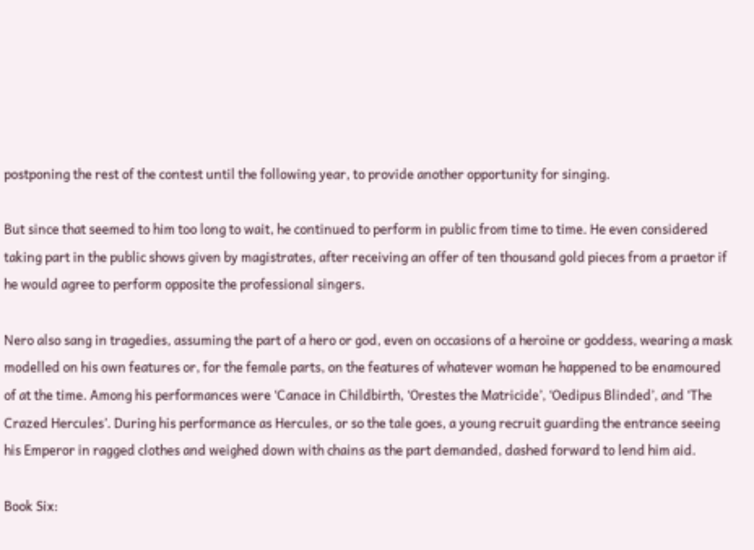postponing the rest of the contest until the following year, to provide another opportunity for singing.

But since that seemed to him too long to wait, he continued to perform in public from time to time. He even considered taking part in the public shows given by magistrates, after receiving an offer of ten thousand gold pieces from a praetor if he would agree to perform opposite the professional singers.

Nero also sang in tragedies, assuming the part of a hero or god, even on occasions of a heroine or goddess, wearing a mask modelled on his own features or, for the female parts, on the features of whatever woman he happened to be enamoured of at the time. Among his performances were ‘Canace in Childbirth, ‘Orestes the Matricide’, ‘Oedipus Blinded’, and ‘The Crazed Hercules’. During his performance as Hercules, or so the tale goes, a young recruit guarding the entrance seeing his Emperor in ragged clothes and weighed down with chains as the part demanded, dashed forward to lend him aid.

Book Six: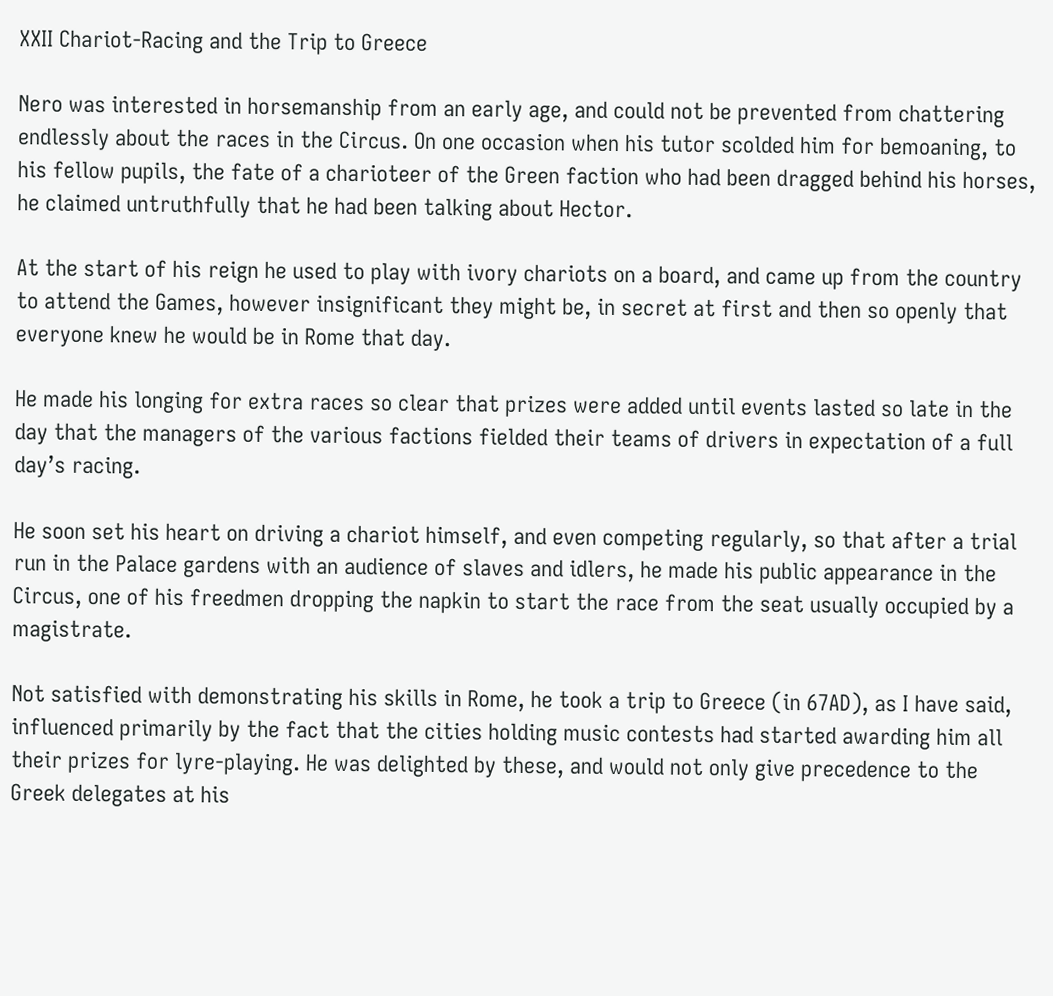XXII Chariot-Racing and the Trip to Greece

Nero was interested in horsemanship from an early age, and could not be prevented from chattering endlessly about the races in the Circus. On one occasion when his tutor scolded him for bemoaning, to his fellow pupils, the fate of a charioteer of the Green faction who had been dragged behind his horses, he claimed untruthfully that he had been talking about Hector.

At the start of his reign he used to play with ivory chariots on a board, and came up from the country to attend the Games, however insignificant they might be, in secret at first and then so openly that everyone knew he would be in Rome that day.

He made his longing for extra races so clear that prizes were added until events lasted so late in the day that the managers of the various factions fielded their teams of drivers in expectation of a full day’s racing.

He soon set his heart on driving a chariot himself, and even competing regularly, so that after a trial run in the Palace gardens with an audience of slaves and idlers, he made his public appearance in the Circus, one of his freedmen dropping the napkin to start the race from the seat usually occupied by a magistrate.

Not satisfied with demonstrating his skills in Rome, he took a trip to Greece (in 67AD), as I have said, influenced primarily by the fact that the cities holding music contests had started awarding him all their prizes for lyre-playing. He was delighted by these, and would not only give precedence to the Greek delegates at his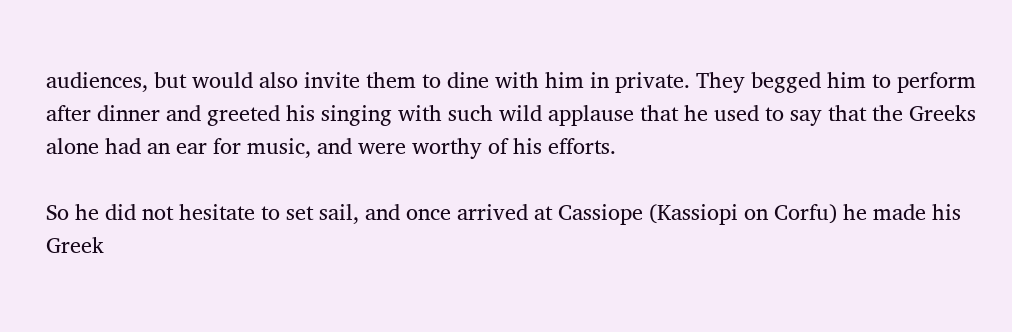audiences, but would also invite them to dine with him in private. They begged him to perform after dinner and greeted his singing with such wild applause that he used to say that the Greeks alone had an ear for music, and were worthy of his efforts.

So he did not hesitate to set sail, and once arrived at Cassiope (Kassiopi on Corfu) he made his Greek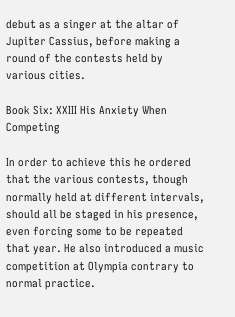debut as a singer at the altar of Jupiter Cassius, before making a round of the contests held by various cities.

Book Six: XXIII His Anxiety When Competing

In order to achieve this he ordered that the various contests, though normally held at different intervals, should all be staged in his presence, even forcing some to be repeated that year. He also introduced a music competition at Olympia contrary to normal practice.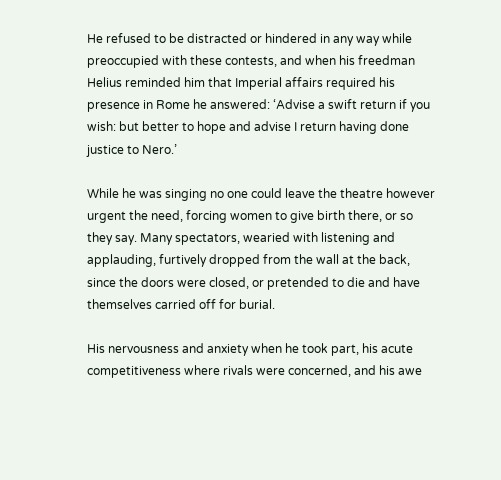He refused to be distracted or hindered in any way while preoccupied with these contests, and when his freedman Helius reminded him that Imperial affairs required his presence in Rome he answered: ‘Advise a swift return if you wish: but better to hope and advise I return having done justice to Nero.’

While he was singing no one could leave the theatre however urgent the need, forcing women to give birth there, or so they say. Many spectators, wearied with listening and applauding, furtively dropped from the wall at the back, since the doors were closed, or pretended to die and have themselves carried off for burial.

His nervousness and anxiety when he took part, his acute competitiveness where rivals were concerned, and his awe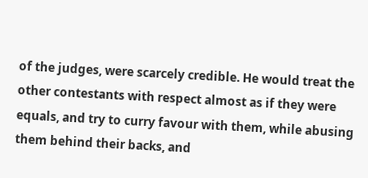of the judges, were scarcely credible. He would treat the other contestants with respect almost as if they were equals, and try to curry favour with them, while abusing them behind their backs, and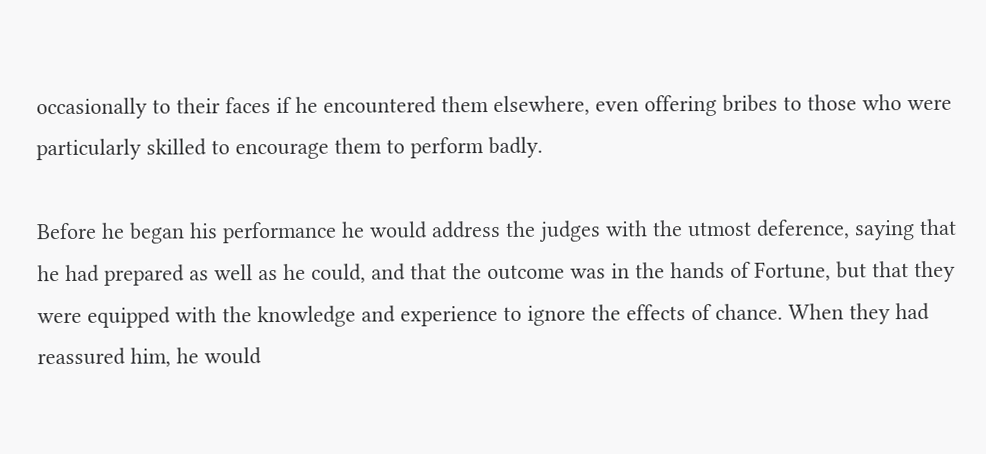occasionally to their faces if he encountered them elsewhere, even offering bribes to those who were particularly skilled to encourage them to perform badly.

Before he began his performance he would address the judges with the utmost deference, saying that he had prepared as well as he could, and that the outcome was in the hands of Fortune, but that they were equipped with the knowledge and experience to ignore the effects of chance. When they had reassured him, he would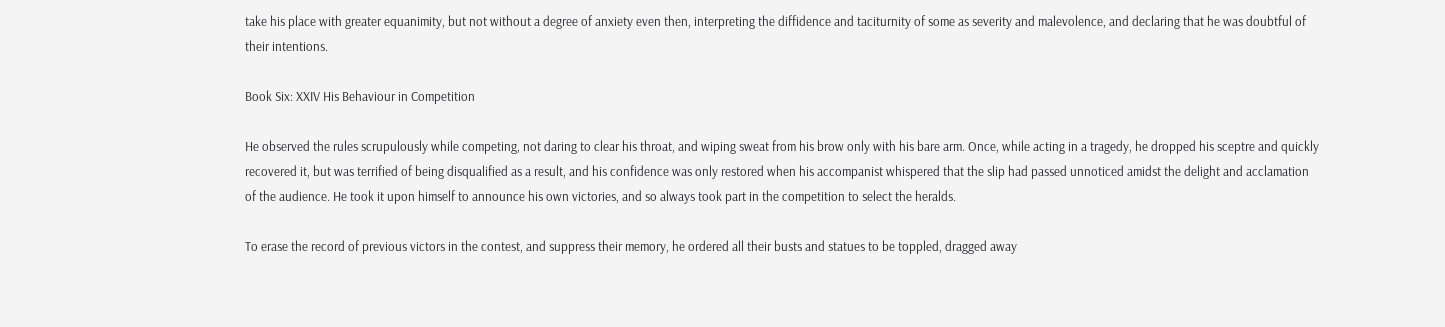take his place with greater equanimity, but not without a degree of anxiety even then, interpreting the diffidence and taciturnity of some as severity and malevolence, and declaring that he was doubtful of their intentions.

Book Six: XXIV His Behaviour in Competition

He observed the rules scrupulously while competing, not daring to clear his throat, and wiping sweat from his brow only with his bare arm. Once, while acting in a tragedy, he dropped his sceptre and quickly recovered it, but was terrified of being disqualified as a result, and his confidence was only restored when his accompanist whispered that the slip had passed unnoticed amidst the delight and acclamation of the audience. He took it upon himself to announce his own victories, and so always took part in the competition to select the heralds.

To erase the record of previous victors in the contest, and suppress their memory, he ordered all their busts and statues to be toppled, dragged away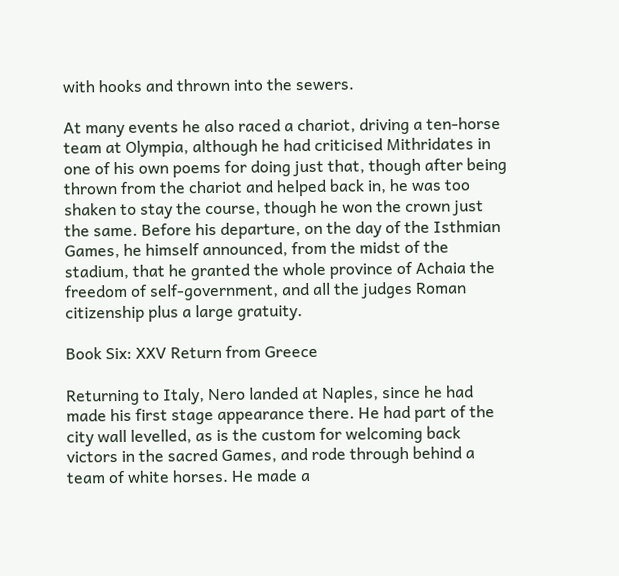with hooks and thrown into the sewers.

At many events he also raced a chariot, driving a ten-horse team at Olympia, although he had criticised Mithridates in one of his own poems for doing just that, though after being thrown from the chariot and helped back in, he was too shaken to stay the course, though he won the crown just the same. Before his departure, on the day of the Isthmian Games, he himself announced, from the midst of the stadium, that he granted the whole province of Achaia the freedom of self-government, and all the judges Roman citizenship plus a large gratuity.

Book Six: XXV Return from Greece

Returning to Italy, Nero landed at Naples, since he had made his first stage appearance there. He had part of the city wall levelled, as is the custom for welcoming back victors in the sacred Games, and rode through behind a team of white horses. He made a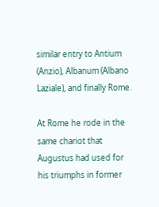similar entry to Antium (Anzio), Albanum (Albano Laziale), and finally Rome.

At Rome he rode in the same chariot that Augustus had used for his triumphs in former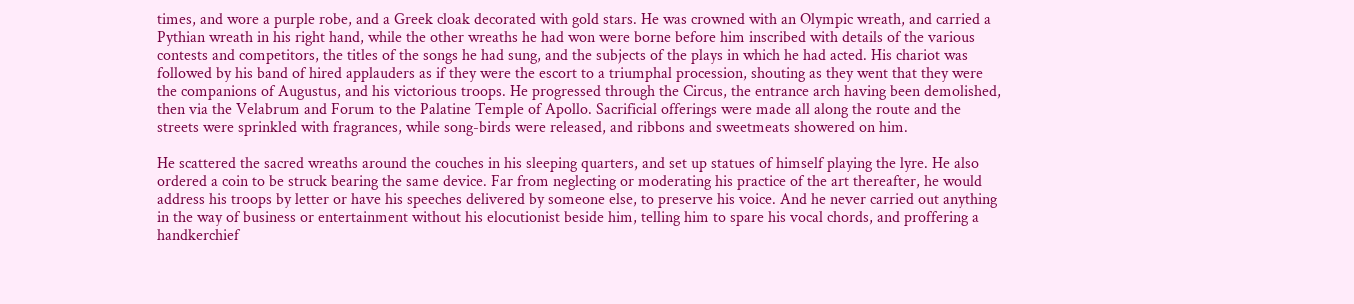times, and wore a purple robe, and a Greek cloak decorated with gold stars. He was crowned with an Olympic wreath, and carried a Pythian wreath in his right hand, while the other wreaths he had won were borne before him inscribed with details of the various contests and competitors, the titles of the songs he had sung, and the subjects of the plays in which he had acted. His chariot was followed by his band of hired applauders as if they were the escort to a triumphal procession, shouting as they went that they were the companions of Augustus, and his victorious troops. He progressed through the Circus, the entrance arch having been demolished, then via the Velabrum and Forum to the Palatine Temple of Apollo. Sacrificial offerings were made all along the route and the streets were sprinkled with fragrances, while song-birds were released, and ribbons and sweetmeats showered on him.

He scattered the sacred wreaths around the couches in his sleeping quarters, and set up statues of himself playing the lyre. He also ordered a coin to be struck bearing the same device. Far from neglecting or moderating his practice of the art thereafter, he would address his troops by letter or have his speeches delivered by someone else, to preserve his voice. And he never carried out anything in the way of business or entertainment without his elocutionist beside him, telling him to spare his vocal chords, and proffering a handkerchief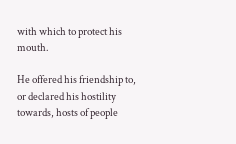with which to protect his mouth.

He offered his friendship to, or declared his hostility towards, hosts of people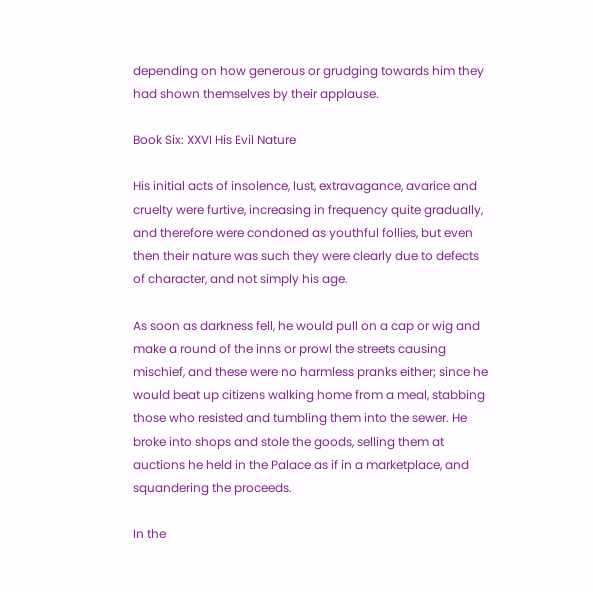depending on how generous or grudging towards him they had shown themselves by their applause.

Book Six: XXVI His Evil Nature

His initial acts of insolence, lust, extravagance, avarice and cruelty were furtive, increasing in frequency quite gradually, and therefore were condoned as youthful follies, but even then their nature was such they were clearly due to defects of character, and not simply his age.

As soon as darkness fell, he would pull on a cap or wig and make a round of the inns or prowl the streets causing mischief, and these were no harmless pranks either; since he would beat up citizens walking home from a meal, stabbing those who resisted and tumbling them into the sewer. He broke into shops and stole the goods, selling them at auctions he held in the Palace as if in a marketplace, and squandering the proceeds.

In the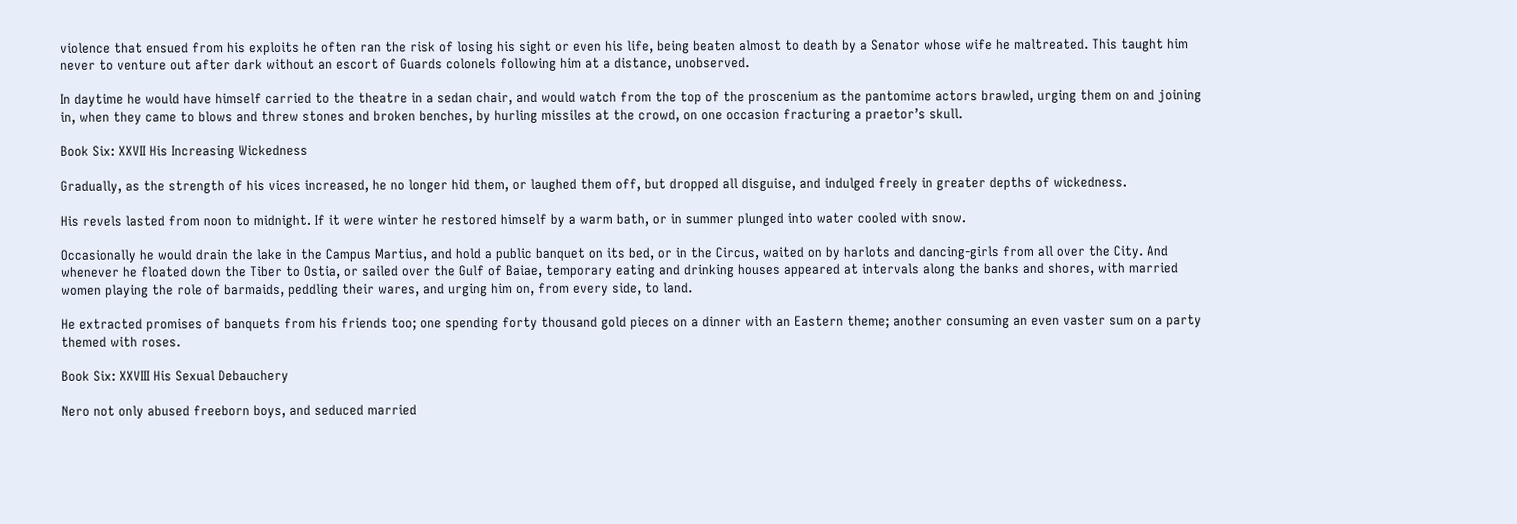violence that ensued from his exploits he often ran the risk of losing his sight or even his life, being beaten almost to death by a Senator whose wife he maltreated. This taught him never to venture out after dark without an escort of Guards colonels following him at a distance, unobserved.

In daytime he would have himself carried to the theatre in a sedan chair, and would watch from the top of the proscenium as the pantomime actors brawled, urging them on and joining in, when they came to blows and threw stones and broken benches, by hurling missiles at the crowd, on one occasion fracturing a praetor’s skull.

Book Six: XXVII His Increasing Wickedness

Gradually, as the strength of his vices increased, he no longer hid them, or laughed them off, but dropped all disguise, and indulged freely in greater depths of wickedness.

His revels lasted from noon to midnight. If it were winter he restored himself by a warm bath, or in summer plunged into water cooled with snow.

Occasionally he would drain the lake in the Campus Martius, and hold a public banquet on its bed, or in the Circus, waited on by harlots and dancing-girls from all over the City. And whenever he floated down the Tiber to Ostia, or sailed over the Gulf of Baiae, temporary eating and drinking houses appeared at intervals along the banks and shores, with married women playing the role of barmaids, peddling their wares, and urging him on, from every side, to land.

He extracted promises of banquets from his friends too; one spending forty thousand gold pieces on a dinner with an Eastern theme; another consuming an even vaster sum on a party themed with roses.

Book Six: XXVIII His Sexual Debauchery

Nero not only abused freeborn boys, and seduced married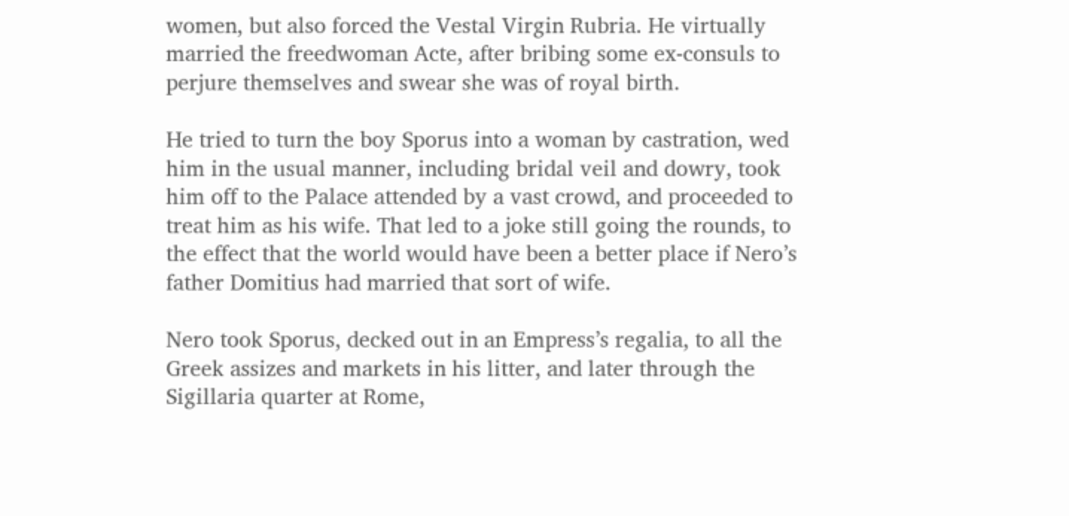women, but also forced the Vestal Virgin Rubria. He virtually married the freedwoman Acte, after bribing some ex-consuls to perjure themselves and swear she was of royal birth.

He tried to turn the boy Sporus into a woman by castration, wed him in the usual manner, including bridal veil and dowry, took him off to the Palace attended by a vast crowd, and proceeded to treat him as his wife. That led to a joke still going the rounds, to the effect that the world would have been a better place if Nero’s father Domitius had married that sort of wife.

Nero took Sporus, decked out in an Empress’s regalia, to all the Greek assizes and markets in his litter, and later through the Sigillaria quarter at Rome,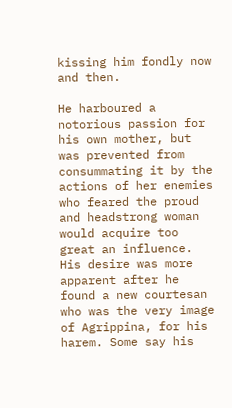kissing him fondly now and then.

He harboured a notorious passion for his own mother, but was prevented from consummating it by the actions of her enemies who feared the proud and headstrong woman would acquire too great an influence. His desire was more apparent after he found a new courtesan who was the very image of Agrippina, for his harem. Some say his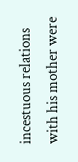incestuous relations with his mother were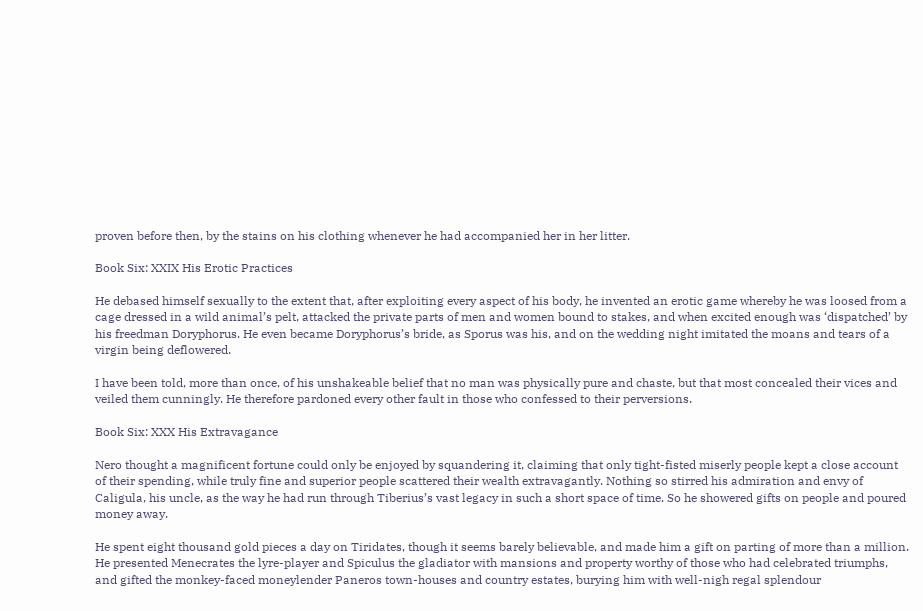proven before then, by the stains on his clothing whenever he had accompanied her in her litter.

Book Six: XXIX His Erotic Practices

He debased himself sexually to the extent that, after exploiting every aspect of his body, he invented an erotic game whereby he was loosed from a cage dressed in a wild animal’s pelt, attacked the private parts of men and women bound to stakes, and when excited enough was ‘dispatched’ by his freedman Doryphorus. He even became Doryphorus’s bride, as Sporus was his, and on the wedding night imitated the moans and tears of a virgin being deflowered.

I have been told, more than once, of his unshakeable belief that no man was physically pure and chaste, but that most concealed their vices and veiled them cunningly. He therefore pardoned every other fault in those who confessed to their perversions.

Book Six: XXX His Extravagance

Nero thought a magnificent fortune could only be enjoyed by squandering it, claiming that only tight-fisted miserly people kept a close account of their spending, while truly fine and superior people scattered their wealth extravagantly. Nothing so stirred his admiration and envy of Caligula, his uncle, as the way he had run through Tiberius’s vast legacy in such a short space of time. So he showered gifts on people and poured money away.

He spent eight thousand gold pieces a day on Tiridates, though it seems barely believable, and made him a gift on parting of more than a million. He presented Menecrates the lyre-player and Spiculus the gladiator with mansions and property worthy of those who had celebrated triumphs, and gifted the monkey-faced moneylender Paneros town-houses and country estates, burying him with well-nigh regal splendour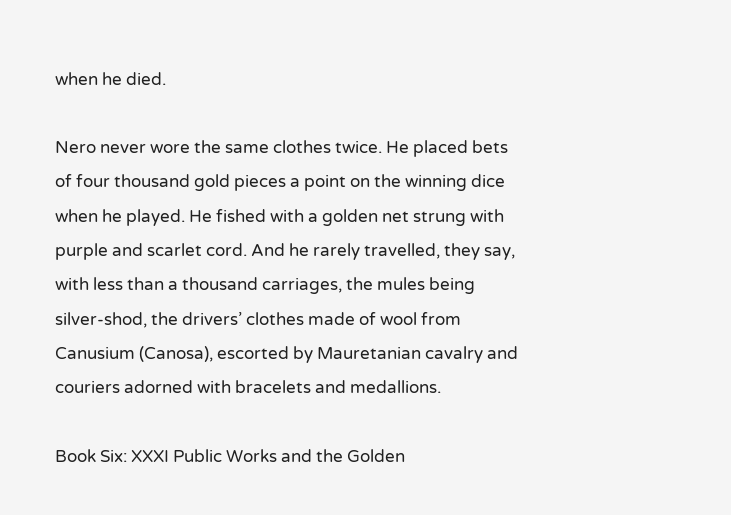when he died.

Nero never wore the same clothes twice. He placed bets of four thousand gold pieces a point on the winning dice when he played. He fished with a golden net strung with purple and scarlet cord. And he rarely travelled, they say, with less than a thousand carriages, the mules being silver-shod, the drivers’ clothes made of wool from Canusium (Canosa), escorted by Mauretanian cavalry and couriers adorned with bracelets and medallions.

Book Six: XXXI Public Works and the Golden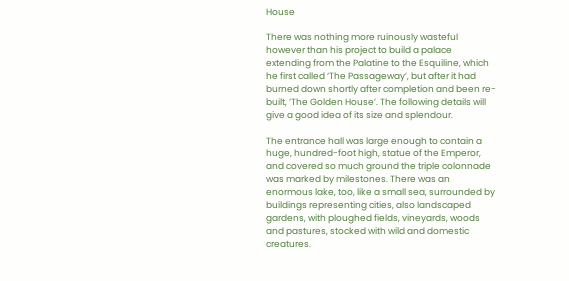House

There was nothing more ruinously wasteful however than his project to build a palace extending from the Palatine to the Esquiline, which he first called ‘The Passageway’, but after it had burned down shortly after completion and been re-built, ‘The Golden House’. The following details will give a good idea of its size and splendour.

The entrance hall was large enough to contain a huge, hundred-foot high, statue of the Emperor, and covered so much ground the triple colonnade was marked by milestones. There was an enormous lake, too, like a small sea, surrounded by buildings representing cities, also landscaped gardens, with ploughed fields, vineyards, woods and pastures, stocked with wild and domestic creatures.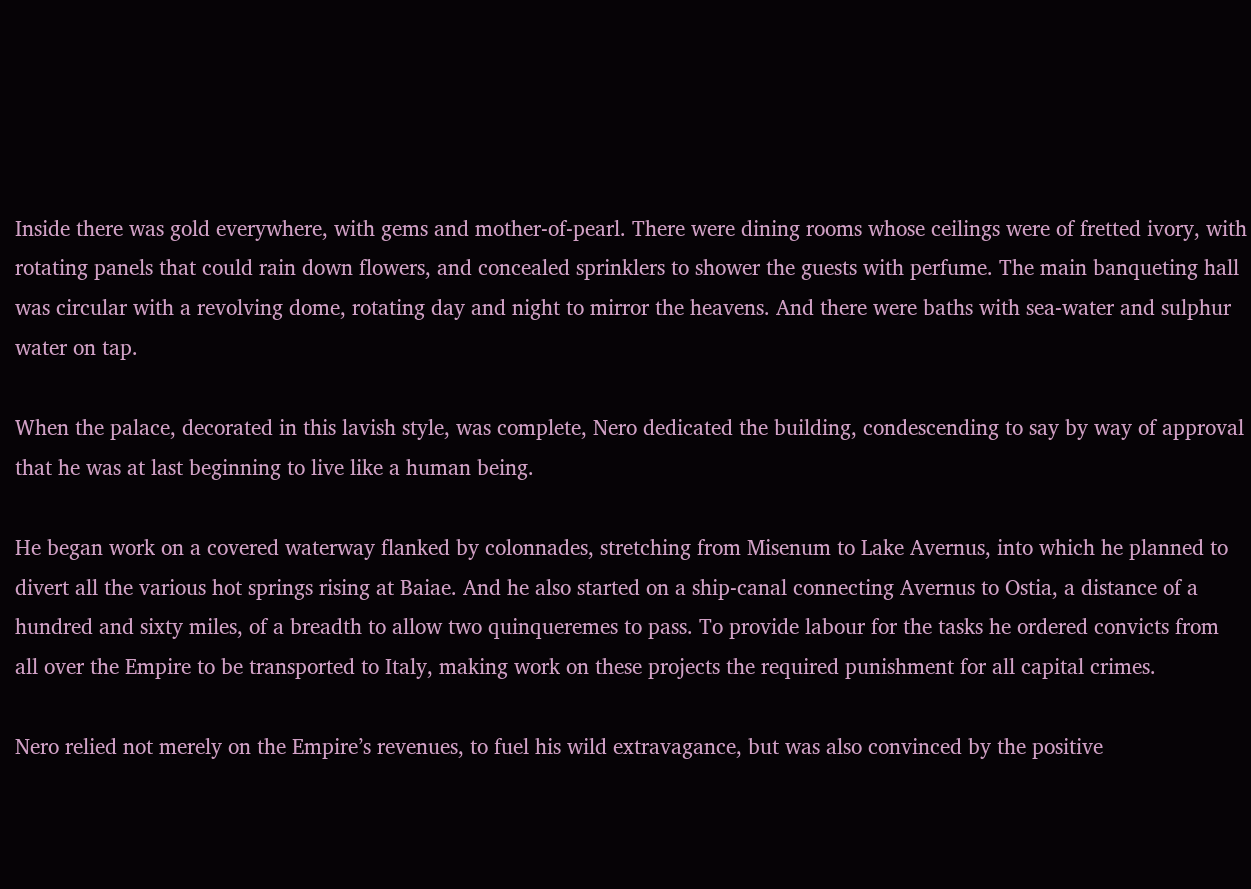Inside there was gold everywhere, with gems and mother-of-pearl. There were dining rooms whose ceilings were of fretted ivory, with rotating panels that could rain down flowers, and concealed sprinklers to shower the guests with perfume. The main banqueting hall was circular with a revolving dome, rotating day and night to mirror the heavens. And there were baths with sea-water and sulphur water on tap.

When the palace, decorated in this lavish style, was complete, Nero dedicated the building, condescending to say by way of approval that he was at last beginning to live like a human being.

He began work on a covered waterway flanked by colonnades, stretching from Misenum to Lake Avernus, into which he planned to divert all the various hot springs rising at Baiae. And he also started on a ship-canal connecting Avernus to Ostia, a distance of a hundred and sixty miles, of a breadth to allow two quinqueremes to pass. To provide labour for the tasks he ordered convicts from all over the Empire to be transported to Italy, making work on these projects the required punishment for all capital crimes.

Nero relied not merely on the Empire’s revenues, to fuel his wild extravagance, but was also convinced by the positive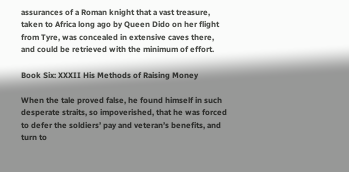assurances of a Roman knight that a vast treasure, taken to Africa long ago by Queen Dido on her flight from Tyre, was concealed in extensive caves there, and could be retrieved with the minimum of effort.

Book Six: XXXII His Methods of Raising Money

When the tale proved false, he found himself in such desperate straits, so impoverished, that he was forced to defer the soldiers’ pay and veteran’s benefits, and turn to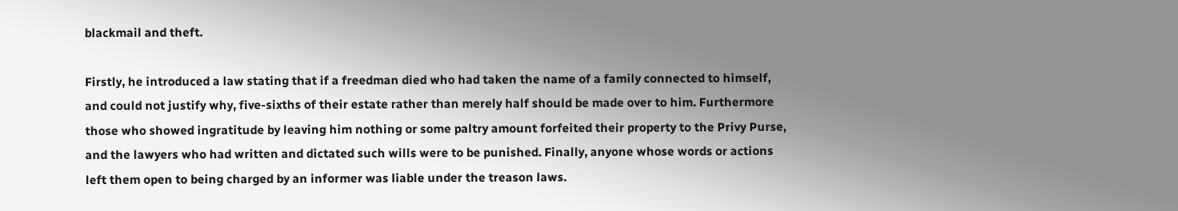blackmail and theft.

Firstly, he introduced a law stating that if a freedman died who had taken the name of a family connected to himself, and could not justify why, five-sixths of their estate rather than merely half should be made over to him. Furthermore those who showed ingratitude by leaving him nothing or some paltry amount forfeited their property to the Privy Purse, and the lawyers who had written and dictated such wills were to be punished. Finally, anyone whose words or actions left them open to being charged by an informer was liable under the treason laws.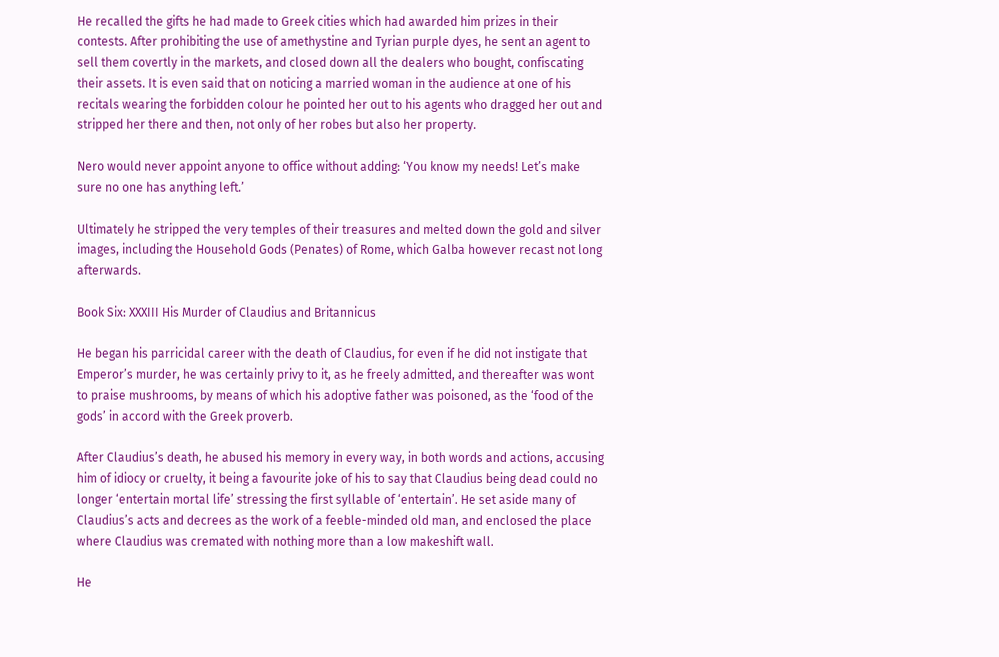He recalled the gifts he had made to Greek cities which had awarded him prizes in their contests. After prohibiting the use of amethystine and Tyrian purple dyes, he sent an agent to sell them covertly in the markets, and closed down all the dealers who bought, confiscating their assets. It is even said that on noticing a married woman in the audience at one of his recitals wearing the forbidden colour he pointed her out to his agents who dragged her out and stripped her there and then, not only of her robes but also her property.

Nero would never appoint anyone to office without adding: ‘You know my needs! Let’s make sure no one has anything left.’

Ultimately he stripped the very temples of their treasures and melted down the gold and silver images, including the Household Gods (Penates) of Rome, which Galba however recast not long afterwards.

Book Six: XXXIII His Murder of Claudius and Britannicus

He began his parricidal career with the death of Claudius, for even if he did not instigate that Emperor’s murder, he was certainly privy to it, as he freely admitted, and thereafter was wont to praise mushrooms, by means of which his adoptive father was poisoned, as the ‘food of the gods’ in accord with the Greek proverb.

After Claudius’s death, he abused his memory in every way, in both words and actions, accusing him of idiocy or cruelty, it being a favourite joke of his to say that Claudius being dead could no longer ‘entertain mortal life’ stressing the first syllable of ‘entertain’. He set aside many of Claudius’s acts and decrees as the work of a feeble-minded old man, and enclosed the place where Claudius was cremated with nothing more than a low makeshift wall.

He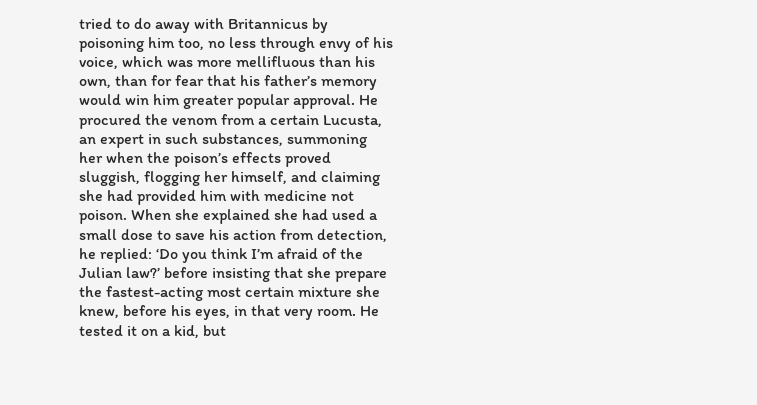tried to do away with Britannicus by poisoning him too, no less through envy of his voice, which was more mellifluous than his own, than for fear that his father’s memory would win him greater popular approval. He procured the venom from a certain Lucusta, an expert in such substances, summoning her when the poison’s effects proved sluggish, flogging her himself, and claiming she had provided him with medicine not poison. When she explained she had used a small dose to save his action from detection, he replied: ‘Do you think I’m afraid of the Julian law?’ before insisting that she prepare the fastest-acting most certain mixture she knew, before his eyes, in that very room. He tested it on a kid, but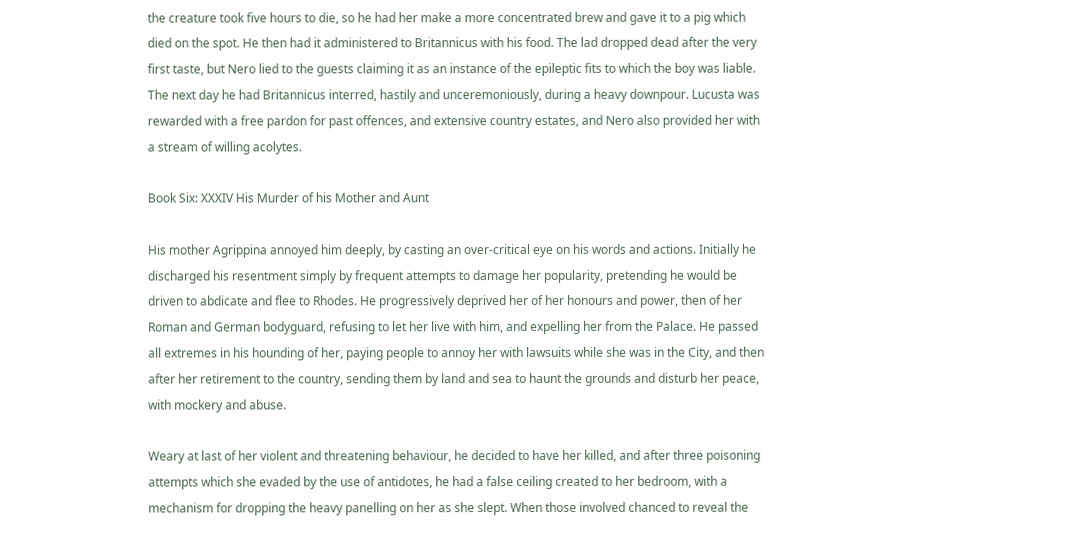the creature took five hours to die, so he had her make a more concentrated brew and gave it to a pig which died on the spot. He then had it administered to Britannicus with his food. The lad dropped dead after the very first taste, but Nero lied to the guests claiming it as an instance of the epileptic fits to which the boy was liable. The next day he had Britannicus interred, hastily and unceremoniously, during a heavy downpour. Lucusta was rewarded with a free pardon for past offences, and extensive country estates, and Nero also provided her with a stream of willing acolytes.

Book Six: XXXIV His Murder of his Mother and Aunt

His mother Agrippina annoyed him deeply, by casting an over-critical eye on his words and actions. Initially he discharged his resentment simply by frequent attempts to damage her popularity, pretending he would be driven to abdicate and flee to Rhodes. He progressively deprived her of her honours and power, then of her Roman and German bodyguard, refusing to let her live with him, and expelling her from the Palace. He passed all extremes in his hounding of her, paying people to annoy her with lawsuits while she was in the City, and then after her retirement to the country, sending them by land and sea to haunt the grounds and disturb her peace, with mockery and abuse.

Weary at last of her violent and threatening behaviour, he decided to have her killed, and after three poisoning attempts which she evaded by the use of antidotes, he had a false ceiling created to her bedroom, with a mechanism for dropping the heavy panelling on her as she slept. When those involved chanced to reveal the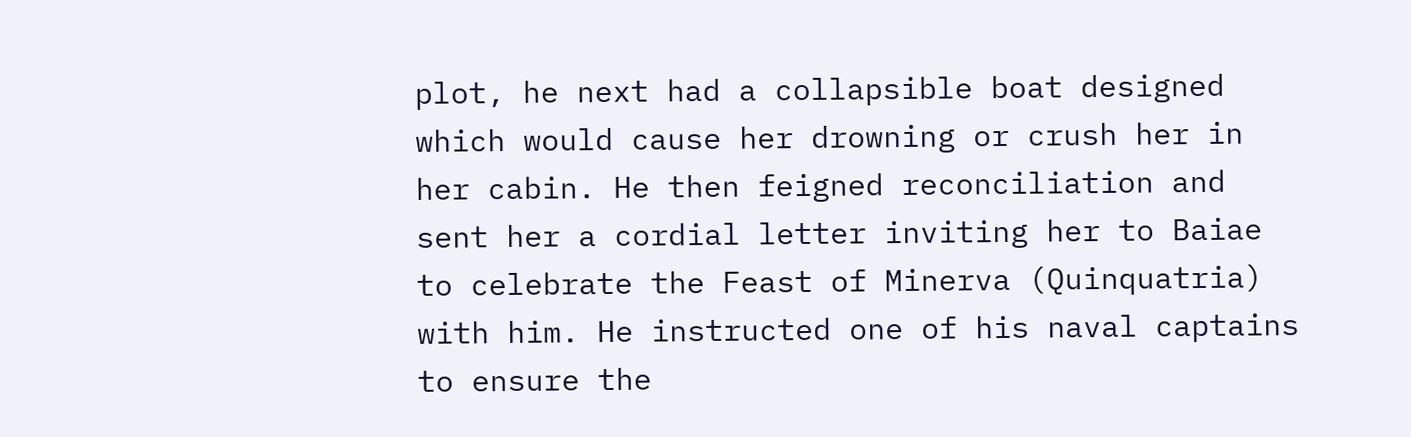plot, he next had a collapsible boat designed which would cause her drowning or crush her in her cabin. He then feigned reconciliation and sent her a cordial letter inviting her to Baiae to celebrate the Feast of Minerva (Quinquatria) with him. He instructed one of his naval captains to ensure the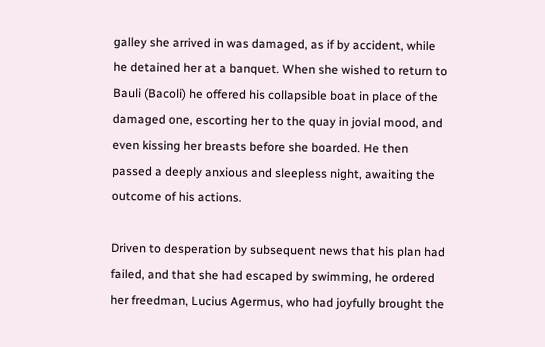galley she arrived in was damaged, as if by accident, while he detained her at a banquet. When she wished to return to Bauli (Bacoli) he offered his collapsible boat in place of the damaged one, escorting her to the quay in jovial mood, and even kissing her breasts before she boarded. He then passed a deeply anxious and sleepless night, awaiting the outcome of his actions.

Driven to desperation by subsequent news that his plan had failed, and that she had escaped by swimming, he ordered her freedman, Lucius Agermus, who had joyfully brought the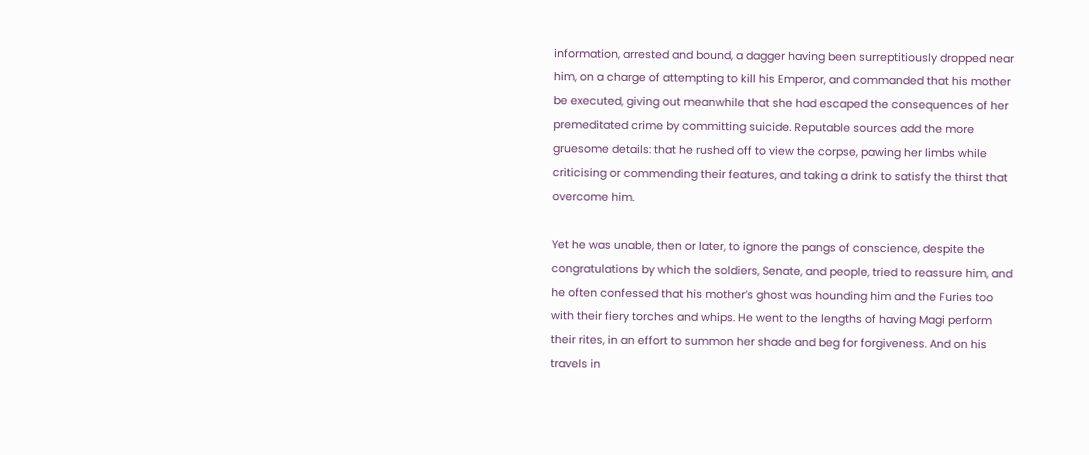information, arrested and bound, a dagger having been surreptitiously dropped near him, on a charge of attempting to kill his Emperor, and commanded that his mother be executed, giving out meanwhile that she had escaped the consequences of her premeditated crime by committing suicide. Reputable sources add the more gruesome details: that he rushed off to view the corpse, pawing her limbs while criticising or commending their features, and taking a drink to satisfy the thirst that overcome him.

Yet he was unable, then or later, to ignore the pangs of conscience, despite the congratulations by which the soldiers, Senate, and people, tried to reassure him, and he often confessed that his mother’s ghost was hounding him and the Furies too with their fiery torches and whips. He went to the lengths of having Magi perform their rites, in an effort to summon her shade and beg for forgiveness. And on his travels in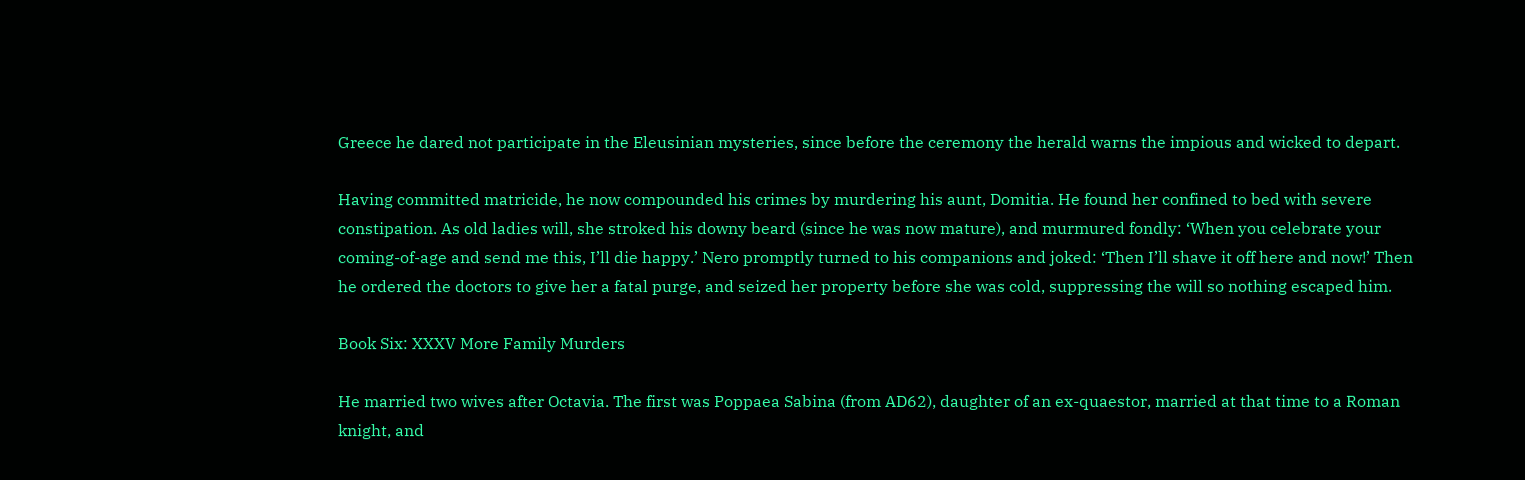Greece he dared not participate in the Eleusinian mysteries, since before the ceremony the herald warns the impious and wicked to depart.

Having committed matricide, he now compounded his crimes by murdering his aunt, Domitia. He found her confined to bed with severe constipation. As old ladies will, she stroked his downy beard (since he was now mature), and murmured fondly: ‘When you celebrate your coming-of-age and send me this, I’ll die happy.’ Nero promptly turned to his companions and joked: ‘Then I’ll shave it off here and now!’ Then he ordered the doctors to give her a fatal purge, and seized her property before she was cold, suppressing the will so nothing escaped him.

Book Six: XXXV More Family Murders

He married two wives after Octavia. The first was Poppaea Sabina (from AD62), daughter of an ex-quaestor, married at that time to a Roman knight, and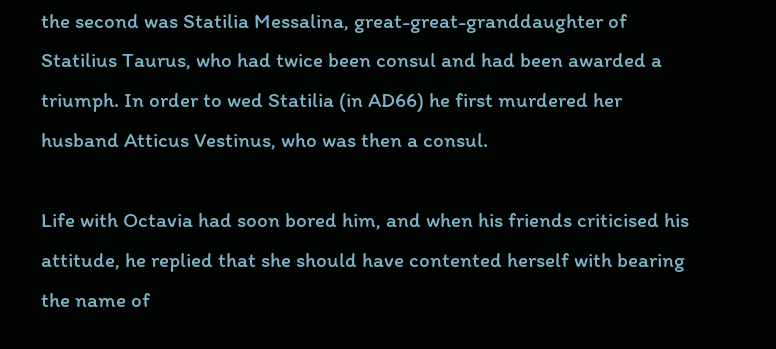the second was Statilia Messalina, great-great-granddaughter of Statilius Taurus, who had twice been consul and had been awarded a triumph. In order to wed Statilia (in AD66) he first murdered her husband Atticus Vestinus, who was then a consul.

Life with Octavia had soon bored him, and when his friends criticised his attitude, he replied that she should have contented herself with bearing the name of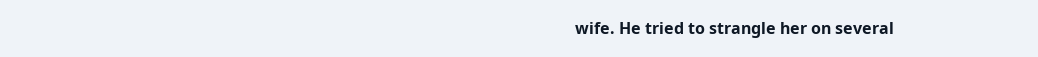wife. He tried to strangle her on several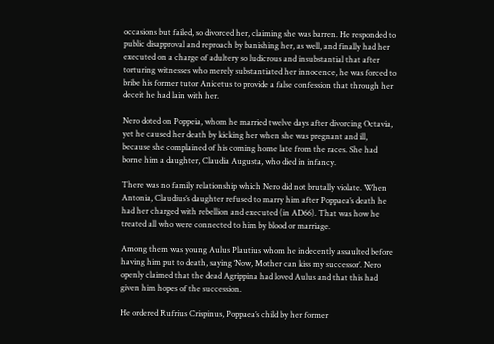occasions but failed, so divorced her, claiming she was barren. He responded to public disapproval and reproach by banishing her, as well, and finally had her executed on a charge of adultery so ludicrous and insubstantial that after torturing witnesses who merely substantiated her innocence, he was forced to bribe his former tutor Anicetus to provide a false confession that through her deceit he had lain with her.

Nero doted on Poppeia, whom he married twelve days after divorcing Octavia, yet he caused her death by kicking her when she was pregnant and ill, because she complained of his coming home late from the races. She had borne him a daughter, Claudia Augusta, who died in infancy.

There was no family relationship which Nero did not brutally violate. When Antonia, Claudius’s daughter refused to marry him after Poppaea’s death he had her charged with rebellion and executed (in AD66). That was how he treated all who were connected to him by blood or marriage.

Among them was young Aulus Plautius whom he indecently assaulted before having him put to death, saying ‘Now, Mother can kiss my successor’. Nero openly claimed that the dead Agrippina had loved Aulus and that this had given him hopes of the succession.

He ordered Rufrius Crispinus, Poppaea’s child by her former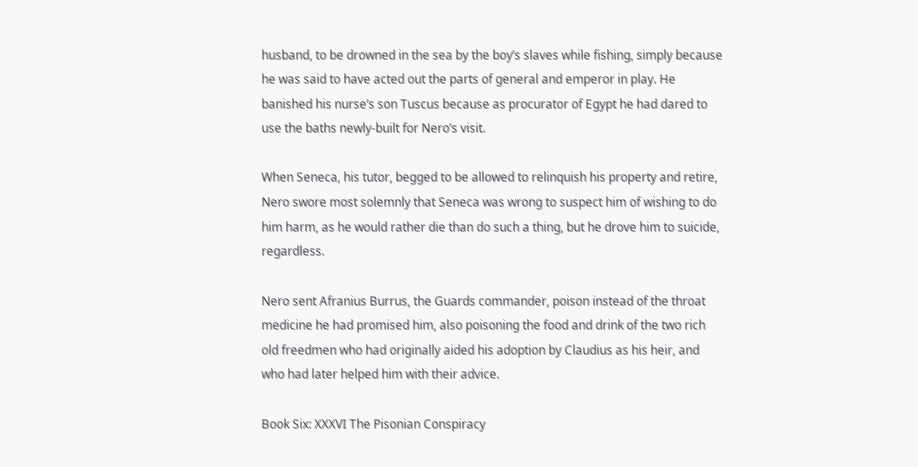husband, to be drowned in the sea by the boy’s slaves while fishing, simply because he was said to have acted out the parts of general and emperor in play. He banished his nurse’s son Tuscus because as procurator of Egypt he had dared to use the baths newly-built for Nero’s visit.

When Seneca, his tutor, begged to be allowed to relinquish his property and retire, Nero swore most solemnly that Seneca was wrong to suspect him of wishing to do him harm, as he would rather die than do such a thing, but he drove him to suicide, regardless.

Nero sent Afranius Burrus, the Guards commander, poison instead of the throat medicine he had promised him, also poisoning the food and drink of the two rich old freedmen who had originally aided his adoption by Claudius as his heir, and who had later helped him with their advice.

Book Six: XXXVI The Pisonian Conspiracy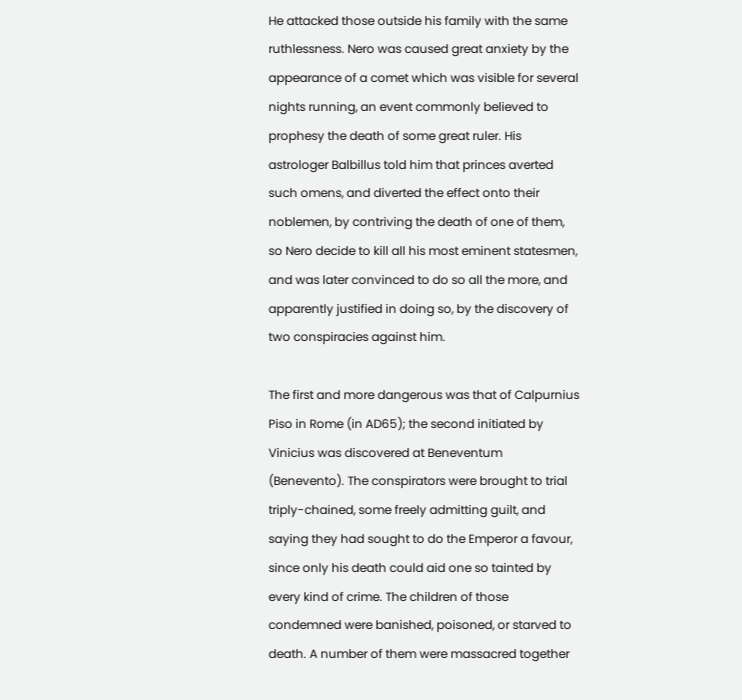He attacked those outside his family with the same ruthlessness. Nero was caused great anxiety by the appearance of a comet which was visible for several nights running, an event commonly believed to prophesy the death of some great ruler. His astrologer Balbillus told him that princes averted such omens, and diverted the effect onto their noblemen, by contriving the death of one of them, so Nero decide to kill all his most eminent statesmen, and was later convinced to do so all the more, and apparently justified in doing so, by the discovery of two conspiracies against him.

The first and more dangerous was that of Calpurnius Piso in Rome (in AD65); the second initiated by Vinicius was discovered at Beneventum (Benevento). The conspirators were brought to trial triply-chained, some freely admitting guilt, and saying they had sought to do the Emperor a favour, since only his death could aid one so tainted by every kind of crime. The children of those condemned were banished, poisoned, or starved to death. A number of them were massacred together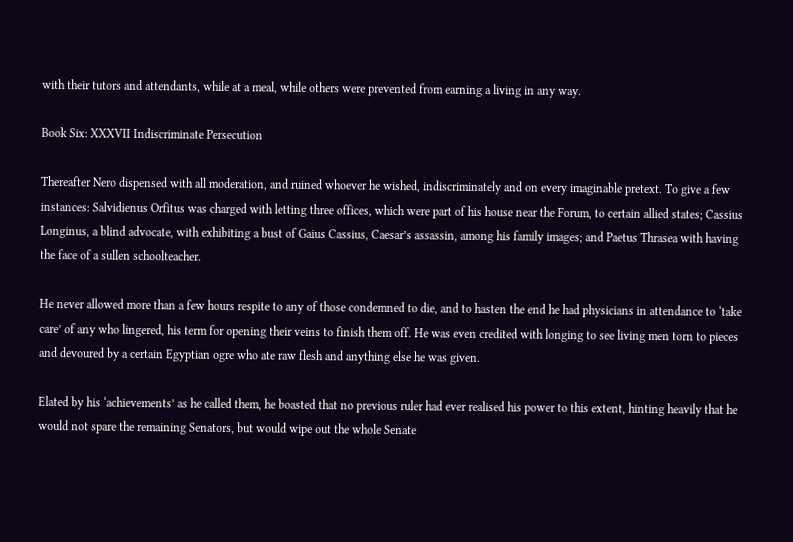with their tutors and attendants, while at a meal, while others were prevented from earning a living in any way.

Book Six: XXXVII Indiscriminate Persecution

Thereafter Nero dispensed with all moderation, and ruined whoever he wished, indiscriminately and on every imaginable pretext. To give a few instances: Salvidienus Orfitus was charged with letting three offices, which were part of his house near the Forum, to certain allied states; Cassius Longinus, a blind advocate, with exhibiting a bust of Gaius Cassius, Caesar’s assassin, among his family images; and Paetus Thrasea with having the face of a sullen schoolteacher.

He never allowed more than a few hours respite to any of those condemned to die, and to hasten the end he had physicians in attendance to ‘take care’ of any who lingered, his term for opening their veins to finish them off. He was even credited with longing to see living men torn to pieces and devoured by a certain Egyptian ogre who ate raw flesh and anything else he was given.

Elated by his ‘achievements’ as he called them, he boasted that no previous ruler had ever realised his power to this extent, hinting heavily that he would not spare the remaining Senators, but would wipe out the whole Senate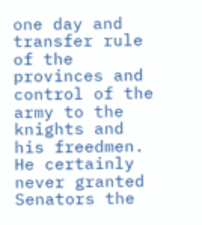one day and transfer rule of the provinces and control of the army to the knights and his freedmen. He certainly never granted Senators the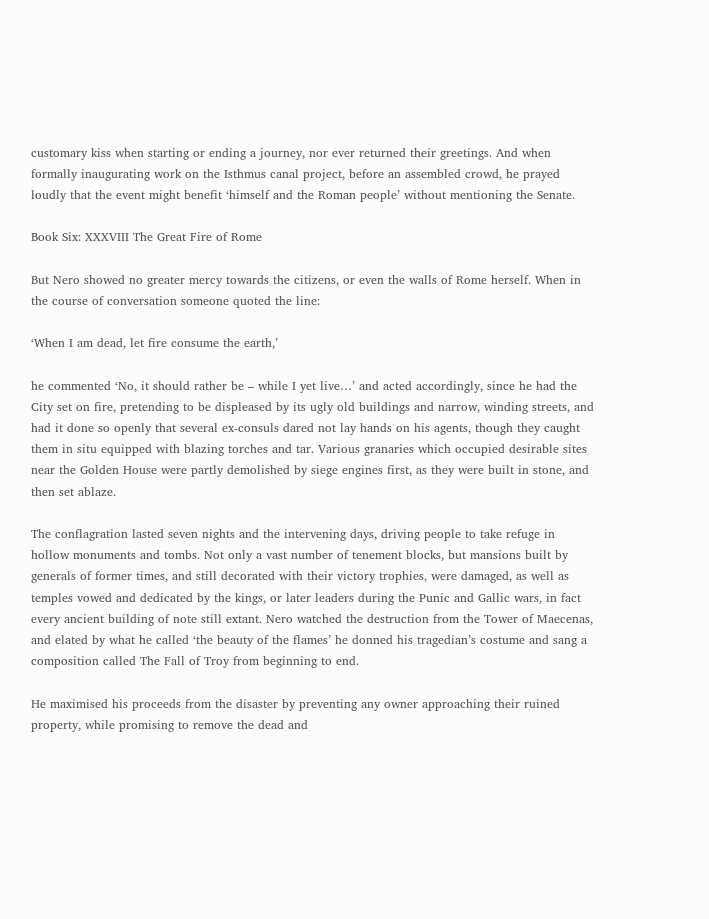customary kiss when starting or ending a journey, nor ever returned their greetings. And when formally inaugurating work on the Isthmus canal project, before an assembled crowd, he prayed loudly that the event might benefit ‘himself and the Roman people’ without mentioning the Senate.

Book Six: XXXVIII The Great Fire of Rome

But Nero showed no greater mercy towards the citizens, or even the walls of Rome herself. When in the course of conversation someone quoted the line:

‘When I am dead, let fire consume the earth,’

he commented ‘No, it should rather be – while I yet live…’ and acted accordingly, since he had the City set on fire, pretending to be displeased by its ugly old buildings and narrow, winding streets, and had it done so openly that several ex-consuls dared not lay hands on his agents, though they caught them in situ equipped with blazing torches and tar. Various granaries which occupied desirable sites near the Golden House were partly demolished by siege engines first, as they were built in stone, and then set ablaze.

The conflagration lasted seven nights and the intervening days, driving people to take refuge in hollow monuments and tombs. Not only a vast number of tenement blocks, but mansions built by generals of former times, and still decorated with their victory trophies, were damaged, as well as temples vowed and dedicated by the kings, or later leaders during the Punic and Gallic wars, in fact every ancient building of note still extant. Nero watched the destruction from the Tower of Maecenas, and elated by what he called ‘the beauty of the flames’ he donned his tragedian’s costume and sang a composition called The Fall of Troy from beginning to end.

He maximised his proceeds from the disaster by preventing any owner approaching their ruined property, while promising to remove the dead and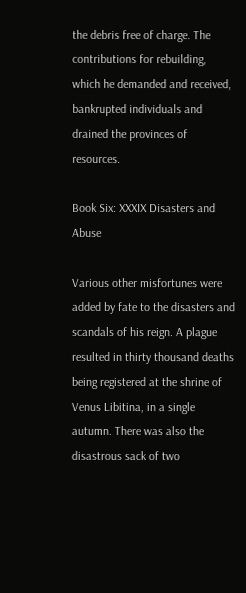the debris free of charge. The contributions for rebuilding, which he demanded and received, bankrupted individuals and drained the provinces of resources.

Book Six: XXXIX Disasters and Abuse

Various other misfortunes were added by fate to the disasters and scandals of his reign. A plague resulted in thirty thousand deaths being registered at the shrine of Venus Libitina, in a single autumn. There was also the disastrous sack of two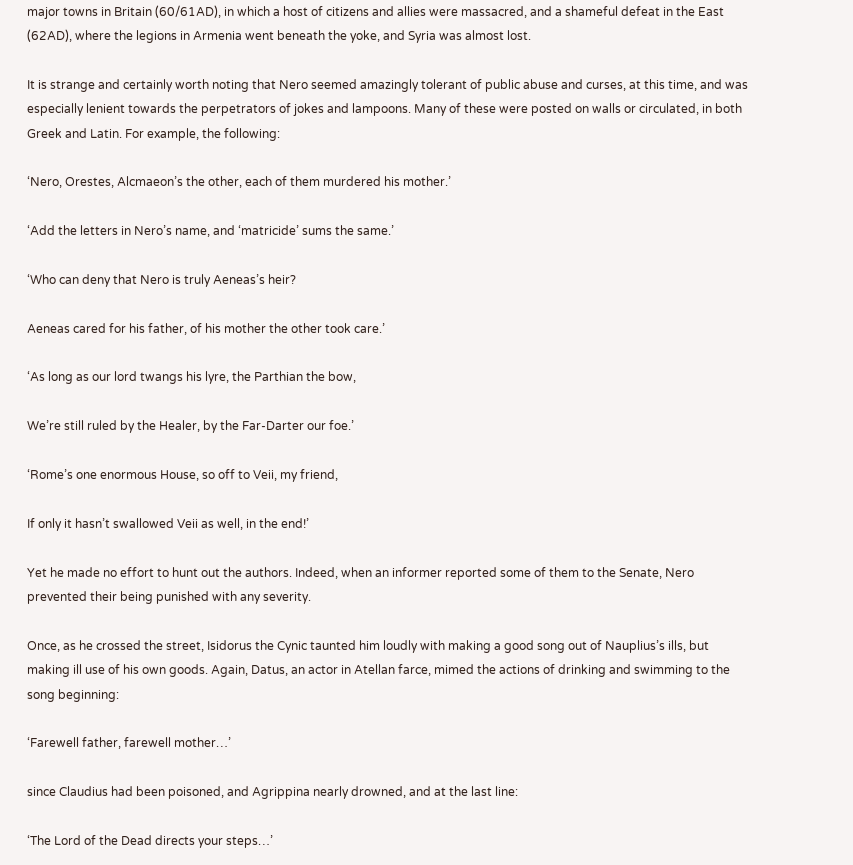major towns in Britain (60/61AD), in which a host of citizens and allies were massacred, and a shameful defeat in the East (62AD), where the legions in Armenia went beneath the yoke, and Syria was almost lost.

It is strange and certainly worth noting that Nero seemed amazingly tolerant of public abuse and curses, at this time, and was especially lenient towards the perpetrators of jokes and lampoons. Many of these were posted on walls or circulated, in both Greek and Latin. For example, the following:

‘Nero, Orestes, Alcmaeon’s the other, each of them murdered his mother.’

‘Add the letters in Nero’s name, and ‘matricide’ sums the same.’

‘Who can deny that Nero is truly Aeneas’s heir?

Aeneas cared for his father, of his mother the other took care.’

‘As long as our lord twangs his lyre, the Parthian the bow,

We’re still ruled by the Healer, by the Far-Darter our foe.’

‘Rome’s one enormous House, so off to Veii, my friend,

If only it hasn’t swallowed Veii as well, in the end!’

Yet he made no effort to hunt out the authors. Indeed, when an informer reported some of them to the Senate, Nero prevented their being punished with any severity.

Once, as he crossed the street, Isidorus the Cynic taunted him loudly with making a good song out of Nauplius’s ills, but making ill use of his own goods. Again, Datus, an actor in Atellan farce, mimed the actions of drinking and swimming to the song beginning:

‘Farewell father, farewell mother…’

since Claudius had been poisoned, and Agrippina nearly drowned, and at the last line:

‘The Lord of the Dead directs your steps…’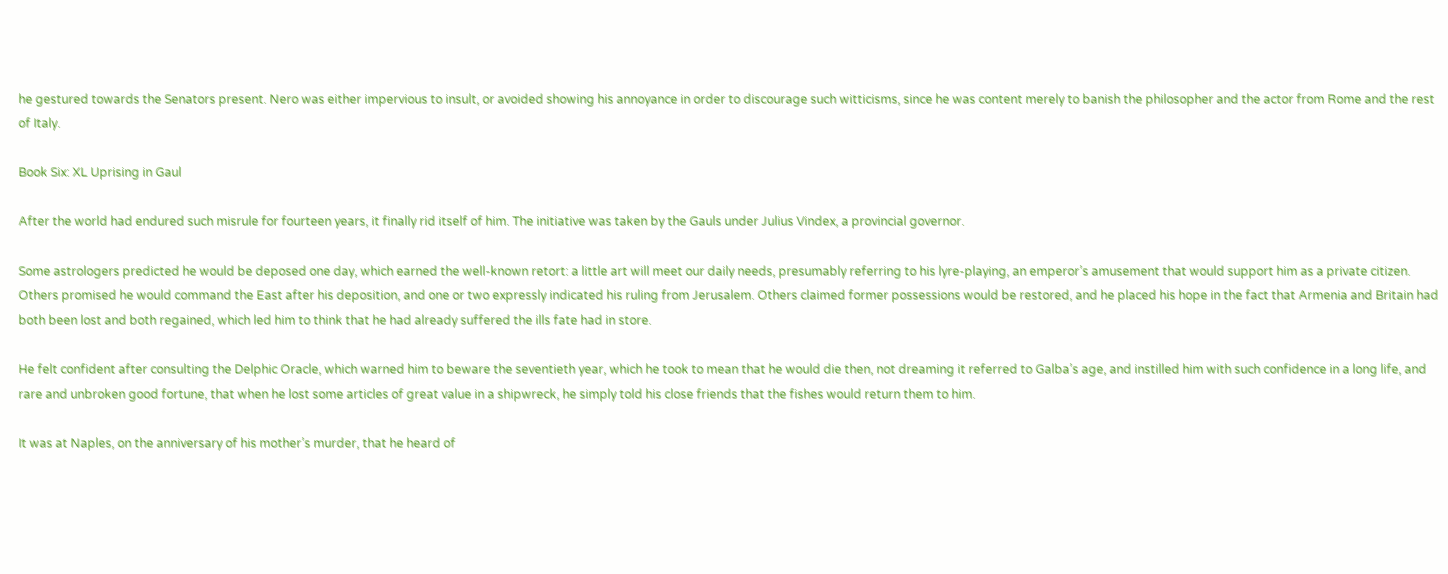he gestured towards the Senators present. Nero was either impervious to insult, or avoided showing his annoyance in order to discourage such witticisms, since he was content merely to banish the philosopher and the actor from Rome and the rest of Italy.

Book Six: XL Uprising in Gaul

After the world had endured such misrule for fourteen years, it finally rid itself of him. The initiative was taken by the Gauls under Julius Vindex, a provincial governor.

Some astrologers predicted he would be deposed one day, which earned the well-known retort: a little art will meet our daily needs, presumably referring to his lyre-playing, an emperor’s amusement that would support him as a private citizen. Others promised he would command the East after his deposition, and one or two expressly indicated his ruling from Jerusalem. Others claimed former possessions would be restored, and he placed his hope in the fact that Armenia and Britain had both been lost and both regained, which led him to think that he had already suffered the ills fate had in store.

He felt confident after consulting the Delphic Oracle, which warned him to beware the seventieth year, which he took to mean that he would die then, not dreaming it referred to Galba’s age, and instilled him with such confidence in a long life, and rare and unbroken good fortune, that when he lost some articles of great value in a shipwreck, he simply told his close friends that the fishes would return them to him.

It was at Naples, on the anniversary of his mother’s murder, that he heard of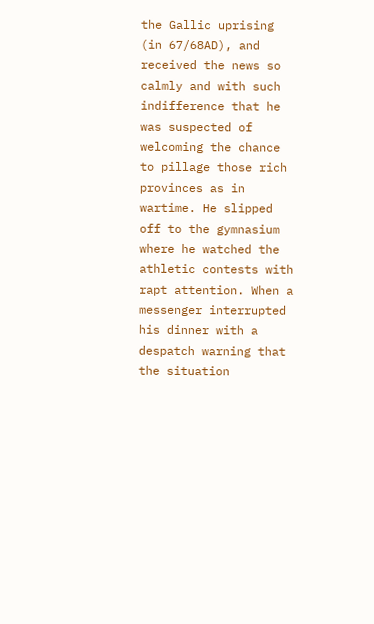the Gallic uprising (in 67/68AD), and received the news so calmly and with such indifference that he was suspected of welcoming the chance to pillage those rich provinces as in wartime. He slipped off to the gymnasium where he watched the athletic contests with rapt attention. When a messenger interrupted his dinner with a despatch warning that the situation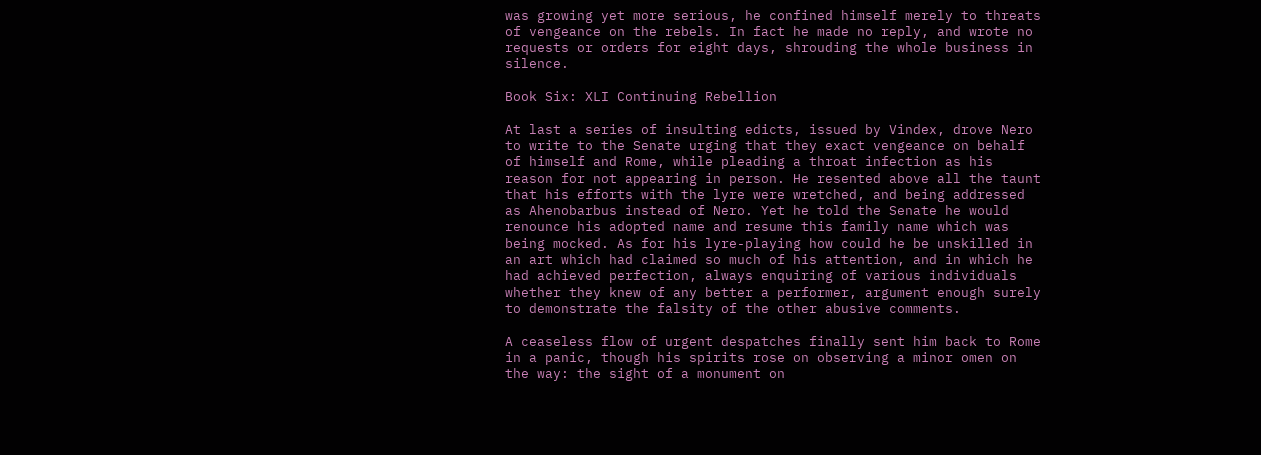was growing yet more serious, he confined himself merely to threats of vengeance on the rebels. In fact he made no reply, and wrote no requests or orders for eight days, shrouding the whole business in silence.

Book Six: XLI Continuing Rebellion

At last a series of insulting edicts, issued by Vindex, drove Nero to write to the Senate urging that they exact vengeance on behalf of himself and Rome, while pleading a throat infection as his reason for not appearing in person. He resented above all the taunt that his efforts with the lyre were wretched, and being addressed as Ahenobarbus instead of Nero. Yet he told the Senate he would renounce his adopted name and resume this family name which was being mocked. As for his lyre-playing how could he be unskilled in an art which had claimed so much of his attention, and in which he had achieved perfection, always enquiring of various individuals whether they knew of any better a performer, argument enough surely to demonstrate the falsity of the other abusive comments.

A ceaseless flow of urgent despatches finally sent him back to Rome in a panic, though his spirits rose on observing a minor omen on the way: the sight of a monument on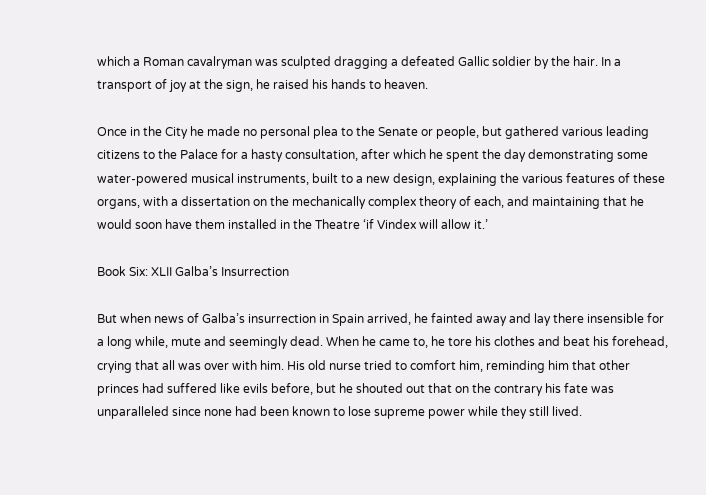which a Roman cavalryman was sculpted dragging a defeated Gallic soldier by the hair. In a transport of joy at the sign, he raised his hands to heaven.

Once in the City he made no personal plea to the Senate or people, but gathered various leading citizens to the Palace for a hasty consultation, after which he spent the day demonstrating some water-powered musical instruments, built to a new design, explaining the various features of these organs, with a dissertation on the mechanically complex theory of each, and maintaining that he would soon have them installed in the Theatre ‘if Vindex will allow it.’

Book Six: XLII Galba’s Insurrection

But when news of Galba’s insurrection in Spain arrived, he fainted away and lay there insensible for a long while, mute and seemingly dead. When he came to, he tore his clothes and beat his forehead, crying that all was over with him. His old nurse tried to comfort him, reminding him that other princes had suffered like evils before, but he shouted out that on the contrary his fate was unparalleled since none had been known to lose supreme power while they still lived.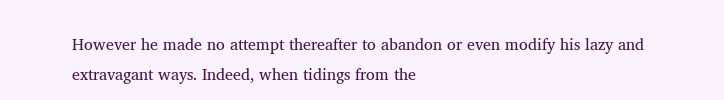However he made no attempt thereafter to abandon or even modify his lazy and extravagant ways. Indeed, when tidings from the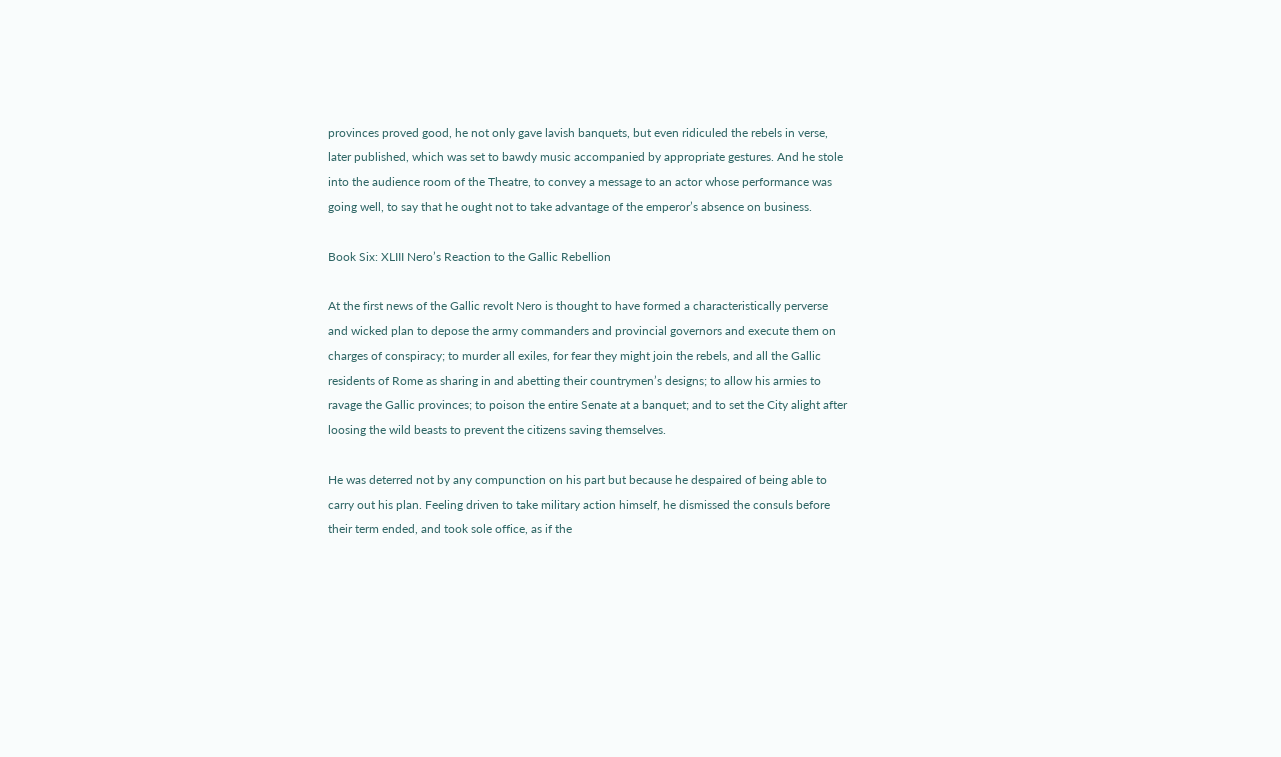provinces proved good, he not only gave lavish banquets, but even ridiculed the rebels in verse, later published, which was set to bawdy music accompanied by appropriate gestures. And he stole into the audience room of the Theatre, to convey a message to an actor whose performance was going well, to say that he ought not to take advantage of the emperor’s absence on business.

Book Six: XLIII Nero’s Reaction to the Gallic Rebellion

At the first news of the Gallic revolt Nero is thought to have formed a characteristically perverse and wicked plan to depose the army commanders and provincial governors and execute them on charges of conspiracy; to murder all exiles, for fear they might join the rebels, and all the Gallic residents of Rome as sharing in and abetting their countrymen’s designs; to allow his armies to ravage the Gallic provinces; to poison the entire Senate at a banquet; and to set the City alight after loosing the wild beasts to prevent the citizens saving themselves.

He was deterred not by any compunction on his part but because he despaired of being able to carry out his plan. Feeling driven to take military action himself, he dismissed the consuls before their term ended, and took sole office, as if the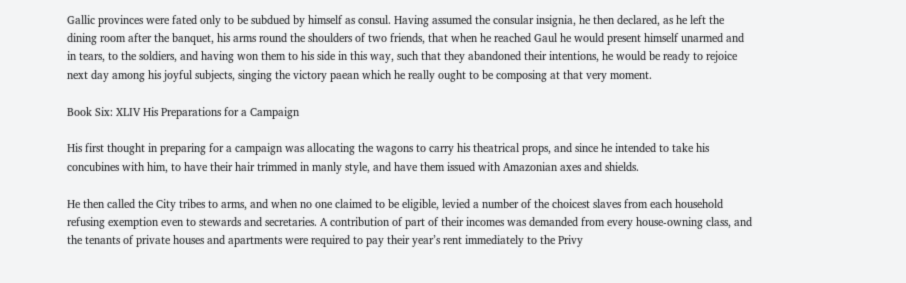Gallic provinces were fated only to be subdued by himself as consul. Having assumed the consular insignia, he then declared, as he left the dining room after the banquet, his arms round the shoulders of two friends, that when he reached Gaul he would present himself unarmed and in tears, to the soldiers, and having won them to his side in this way, such that they abandoned their intentions, he would be ready to rejoice next day among his joyful subjects, singing the victory paean which he really ought to be composing at that very moment.

Book Six: XLIV His Preparations for a Campaign

His first thought in preparing for a campaign was allocating the wagons to carry his theatrical props, and since he intended to take his concubines with him, to have their hair trimmed in manly style, and have them issued with Amazonian axes and shields.

He then called the City tribes to arms, and when no one claimed to be eligible, levied a number of the choicest slaves from each household refusing exemption even to stewards and secretaries. A contribution of part of their incomes was demanded from every house-owning class, and the tenants of private houses and apartments were required to pay their year’s rent immediately to the Privy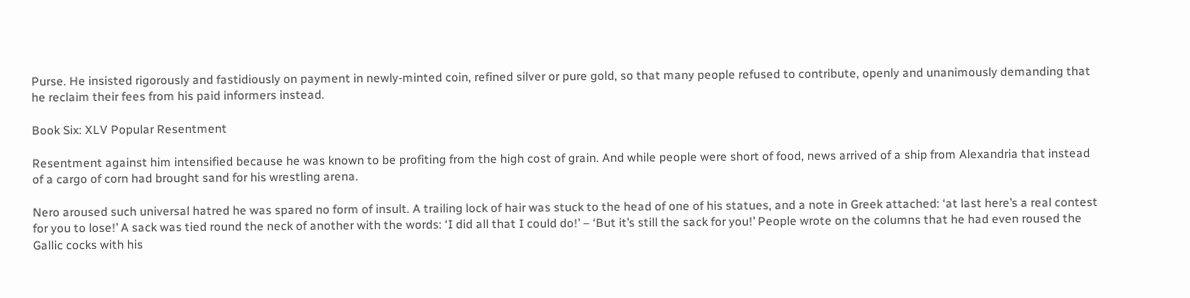Purse. He insisted rigorously and fastidiously on payment in newly-minted coin, refined silver or pure gold, so that many people refused to contribute, openly and unanimously demanding that he reclaim their fees from his paid informers instead.

Book Six: XLV Popular Resentment

Resentment against him intensified because he was known to be profiting from the high cost of grain. And while people were short of food, news arrived of a ship from Alexandria that instead of a cargo of corn had brought sand for his wrestling arena.

Nero aroused such universal hatred he was spared no form of insult. A trailing lock of hair was stuck to the head of one of his statues, and a note in Greek attached: ‘at last here’s a real contest for you to lose!’ A sack was tied round the neck of another with the words: ‘I did all that I could do!’ – ‘But it’s still the sack for you!’ People wrote on the columns that he had even roused the Gallic cocks with his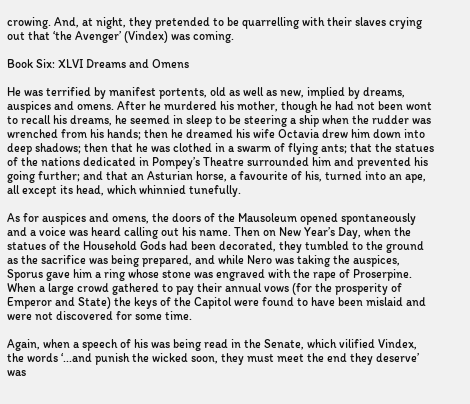crowing. And, at night, they pretended to be quarrelling with their slaves crying out that ‘the Avenger’ (Vindex) was coming.

Book Six: XLVI Dreams and Omens

He was terrified by manifest portents, old as well as new, implied by dreams, auspices and omens. After he murdered his mother, though he had not been wont to recall his dreams, he seemed in sleep to be steering a ship when the rudder was wrenched from his hands; then he dreamed his wife Octavia drew him down into deep shadows; then that he was clothed in a swarm of flying ants; that the statues of the nations dedicated in Pompey’s Theatre surrounded him and prevented his going further; and that an Asturian horse, a favourite of his, turned into an ape, all except its head, which whinnied tunefully.

As for auspices and omens, the doors of the Mausoleum opened spontaneously and a voice was heard calling out his name. Then on New Year’s Day, when the statues of the Household Gods had been decorated, they tumbled to the ground as the sacrifice was being prepared, and while Nero was taking the auspices, Sporus gave him a ring whose stone was engraved with the rape of Proserpine. When a large crowd gathered to pay their annual vows (for the prosperity of Emperor and State) the keys of the Capitol were found to have been mislaid and were not discovered for some time.

Again, when a speech of his was being read in the Senate, which vilified Vindex, the words ‘...and punish the wicked soon, they must meet the end they deserve’ was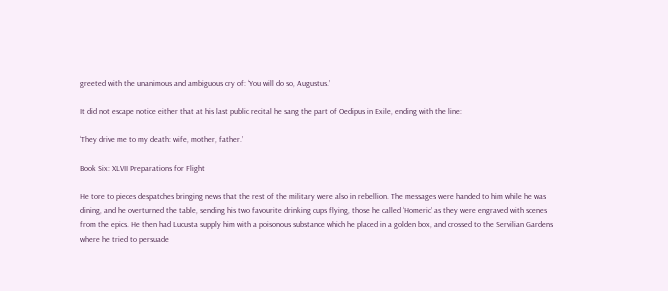greeted with the unanimous and ambiguous cry of: ‘You will do so, Augustus.’

It did not escape notice either that at his last public recital he sang the part of Oedipus in Exile, ending with the line:

‘They drive me to my death: wife, mother, father.’

Book Six: XLVII Preparations for Flight

He tore to pieces despatches bringing news that the rest of the military were also in rebellion. The messages were handed to him while he was dining, and he overturned the table, sending his two favourite drinking cups flying, those he called ‘Homeric’ as they were engraved with scenes from the epics. He then had Lucusta supply him with a poisonous substance which he placed in a golden box, and crossed to the Servilian Gardens where he tried to persuade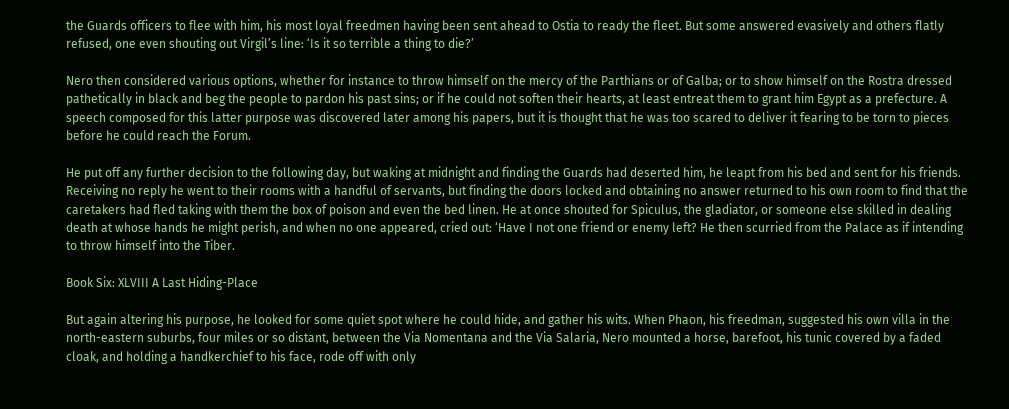the Guards officers to flee with him, his most loyal freedmen having been sent ahead to Ostia to ready the fleet. But some answered evasively and others flatly refused, one even shouting out Virgil’s line: ‘Is it so terrible a thing to die?’

Nero then considered various options, whether for instance to throw himself on the mercy of the Parthians or of Galba; or to show himself on the Rostra dressed pathetically in black and beg the people to pardon his past sins; or if he could not soften their hearts, at least entreat them to grant him Egypt as a prefecture. A speech composed for this latter purpose was discovered later among his papers, but it is thought that he was too scared to deliver it fearing to be torn to pieces before he could reach the Forum.

He put off any further decision to the following day, but waking at midnight and finding the Guards had deserted him, he leapt from his bed and sent for his friends. Receiving no reply he went to their rooms with a handful of servants, but finding the doors locked and obtaining no answer returned to his own room to find that the caretakers had fled taking with them the box of poison and even the bed linen. He at once shouted for Spiculus, the gladiator, or someone else skilled in dealing death at whose hands he might perish, and when no one appeared, cried out: ‘Have I not one friend or enemy left? He then scurried from the Palace as if intending to throw himself into the Tiber.

Book Six: XLVIII A Last Hiding-Place

But again altering his purpose, he looked for some quiet spot where he could hide, and gather his wits. When Phaon, his freedman, suggested his own villa in the north-eastern suburbs, four miles or so distant, between the Via Nomentana and the Via Salaria, Nero mounted a horse, barefoot, his tunic covered by a faded cloak, and holding a handkerchief to his face, rode off with only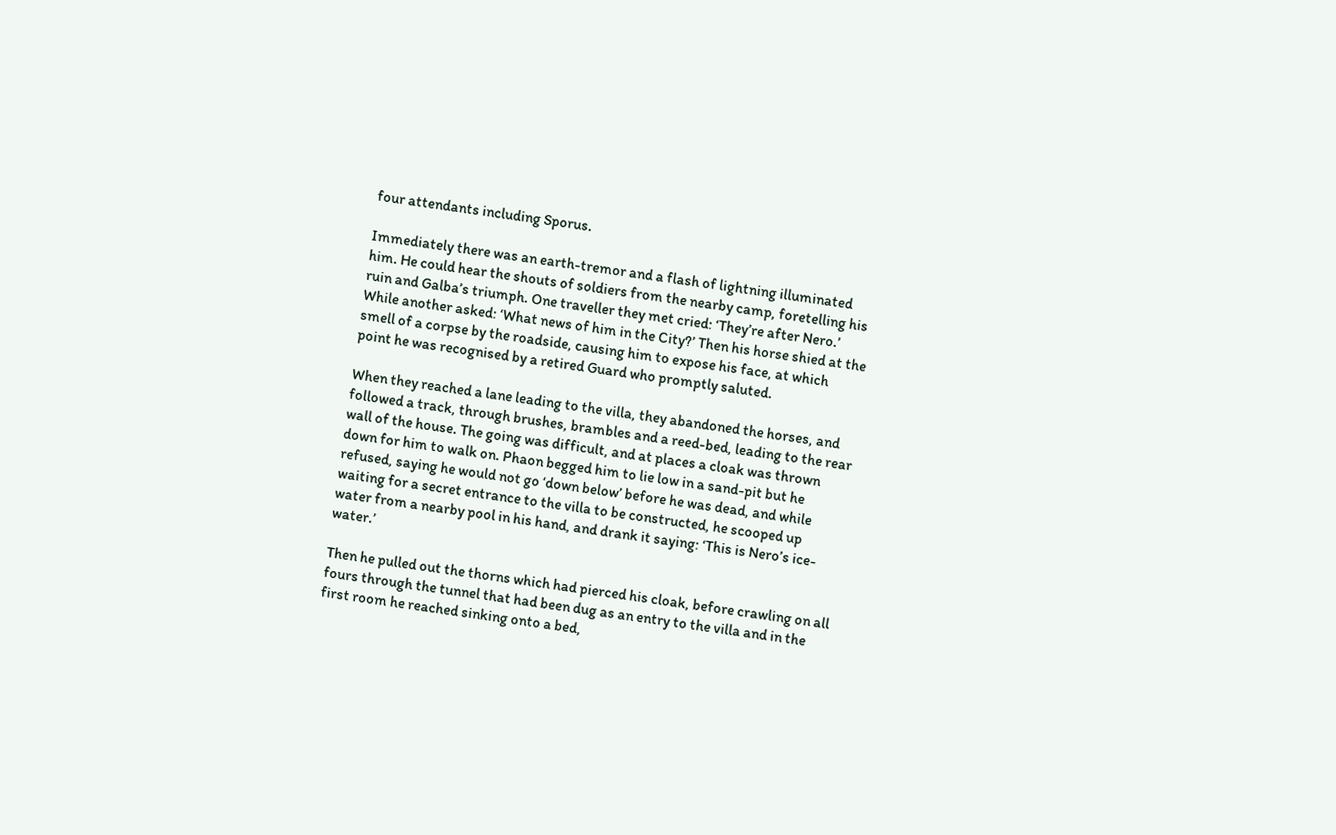four attendants including Sporus.

Immediately there was an earth-tremor and a flash of lightning illuminated him. He could hear the shouts of soldiers from the nearby camp, foretelling his ruin and Galba’s triumph. One traveller they met cried: ‘They’re after Nero.’ While another asked: ‘What news of him in the City?’ Then his horse shied at the smell of a corpse by the roadside, causing him to expose his face, at which point he was recognised by a retired Guard who promptly saluted.

When they reached a lane leading to the villa, they abandoned the horses, and followed a track, through brushes, brambles and a reed-bed, leading to the rear wall of the house. The going was difficult, and at places a cloak was thrown down for him to walk on. Phaon begged him to lie low in a sand-pit but he refused, saying he would not go ‘down below’ before he was dead, and while waiting for a secret entrance to the villa to be constructed, he scooped up water from a nearby pool in his hand, and drank it saying: ‘This is Nero’s ice-water.’

Then he pulled out the thorns which had pierced his cloak, before crawling on all fours through the tunnel that had been dug as an entry to the villa and in the first room he reached sinking onto a bed,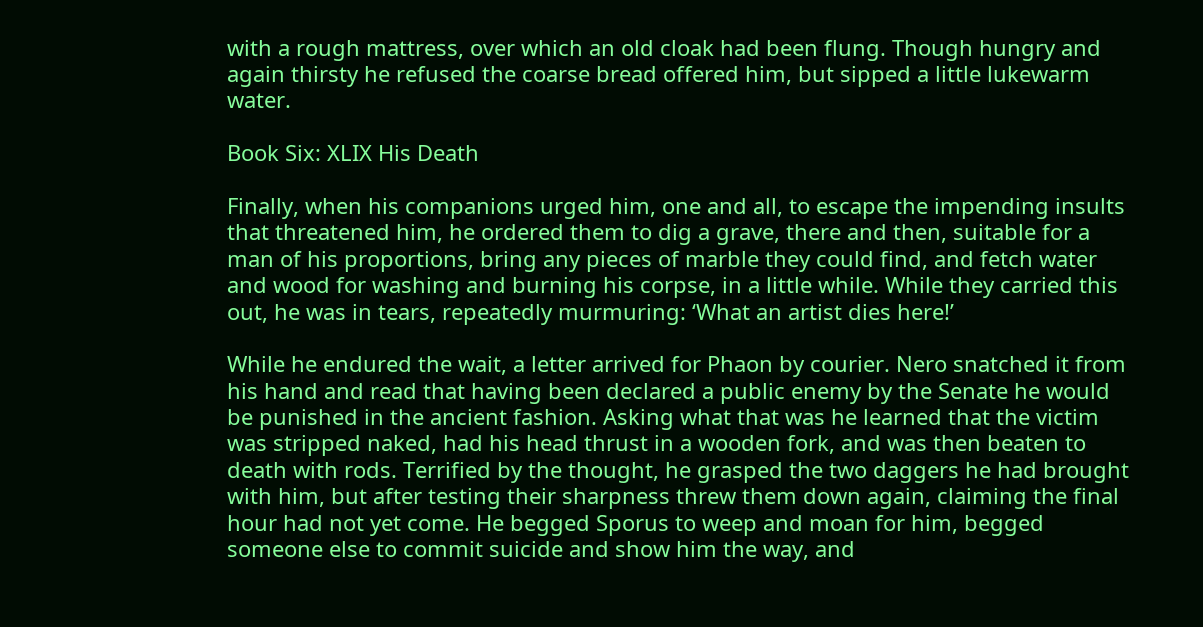with a rough mattress, over which an old cloak had been flung. Though hungry and again thirsty he refused the coarse bread offered him, but sipped a little lukewarm water.

Book Six: XLIX His Death

Finally, when his companions urged him, one and all, to escape the impending insults that threatened him, he ordered them to dig a grave, there and then, suitable for a man of his proportions, bring any pieces of marble they could find, and fetch water and wood for washing and burning his corpse, in a little while. While they carried this out, he was in tears, repeatedly murmuring: ‘What an artist dies here!’

While he endured the wait, a letter arrived for Phaon by courier. Nero snatched it from his hand and read that having been declared a public enemy by the Senate he would be punished in the ancient fashion. Asking what that was he learned that the victim was stripped naked, had his head thrust in a wooden fork, and was then beaten to death with rods. Terrified by the thought, he grasped the two daggers he had brought with him, but after testing their sharpness threw them down again, claiming the final hour had not yet come. He begged Sporus to weep and moan for him, begged someone else to commit suicide and show him the way, and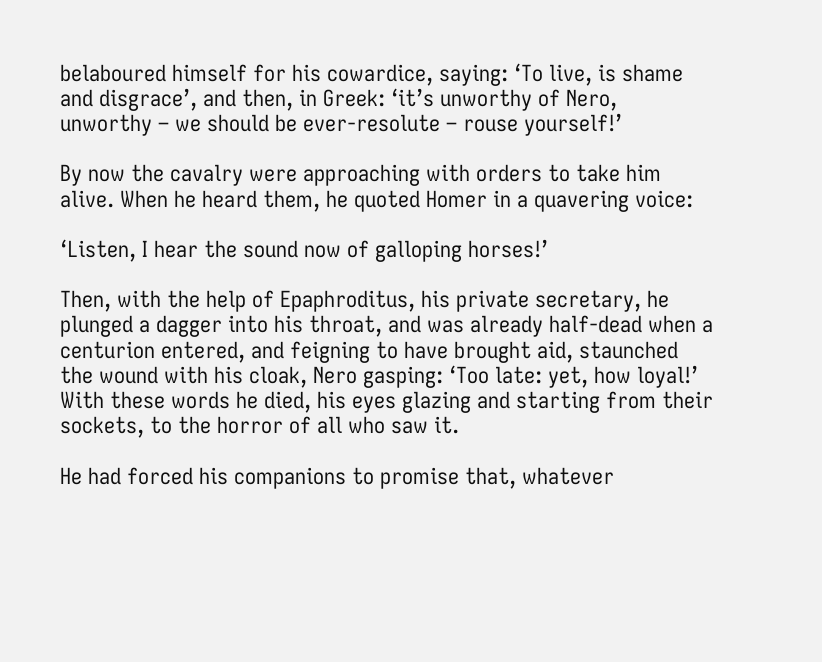belaboured himself for his cowardice, saying: ‘To live, is shame and disgrace’, and then, in Greek: ‘it’s unworthy of Nero, unworthy – we should be ever-resolute – rouse yourself!’

By now the cavalry were approaching with orders to take him alive. When he heard them, he quoted Homer in a quavering voice:

‘Listen, I hear the sound now of galloping horses!’

Then, with the help of Epaphroditus, his private secretary, he plunged a dagger into his throat, and was already half-dead when a centurion entered, and feigning to have brought aid, staunched the wound with his cloak, Nero gasping: ‘Too late: yet, how loyal!’ With these words he died, his eyes glazing and starting from their sockets, to the horror of all who saw it.

He had forced his companions to promise that, whatever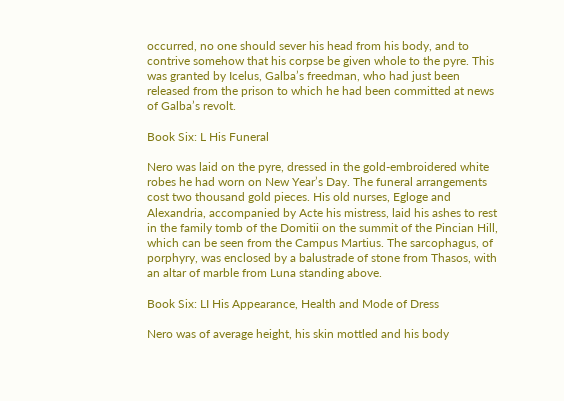occurred, no one should sever his head from his body, and to contrive somehow that his corpse be given whole to the pyre. This was granted by Icelus, Galba’s freedman, who had just been released from the prison to which he had been committed at news of Galba’s revolt.

Book Six: L His Funeral

Nero was laid on the pyre, dressed in the gold-embroidered white robes he had worn on New Year’s Day. The funeral arrangements cost two thousand gold pieces. His old nurses, Egloge and Alexandria, accompanied by Acte his mistress, laid his ashes to rest in the family tomb of the Domitii on the summit of the Pincian Hill, which can be seen from the Campus Martius. The sarcophagus, of porphyry, was enclosed by a balustrade of stone from Thasos, with an altar of marble from Luna standing above.

Book Six: LI His Appearance, Health and Mode of Dress

Nero was of average height, his skin mottled and his body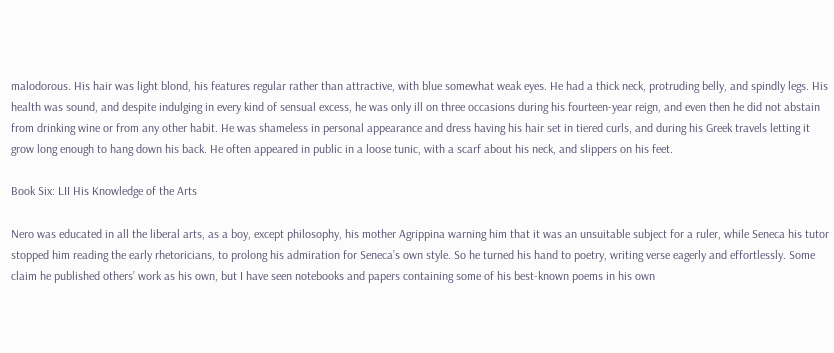malodorous. His hair was light blond, his features regular rather than attractive, with blue somewhat weak eyes. He had a thick neck, protruding belly, and spindly legs. His health was sound, and despite indulging in every kind of sensual excess, he was only ill on three occasions during his fourteen-year reign, and even then he did not abstain from drinking wine or from any other habit. He was shameless in personal appearance and dress having his hair set in tiered curls, and during his Greek travels letting it grow long enough to hang down his back. He often appeared in public in a loose tunic, with a scarf about his neck, and slippers on his feet.

Book Six: LII His Knowledge of the Arts

Nero was educated in all the liberal arts, as a boy, except philosophy, his mother Agrippina warning him that it was an unsuitable subject for a ruler, while Seneca his tutor stopped him reading the early rhetoricians, to prolong his admiration for Seneca’s own style. So he turned his hand to poetry, writing verse eagerly and effortlessly. Some claim he published others’ work as his own, but I have seen notebooks and papers containing some of his best-known poems in his own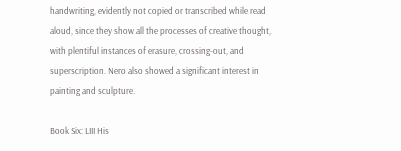handwriting, evidently not copied or transcribed while read aloud, since they show all the processes of creative thought, with plentiful instances of erasure, crossing-out, and superscription. Nero also showed a significant interest in painting and sculpture.

Book Six: LIII His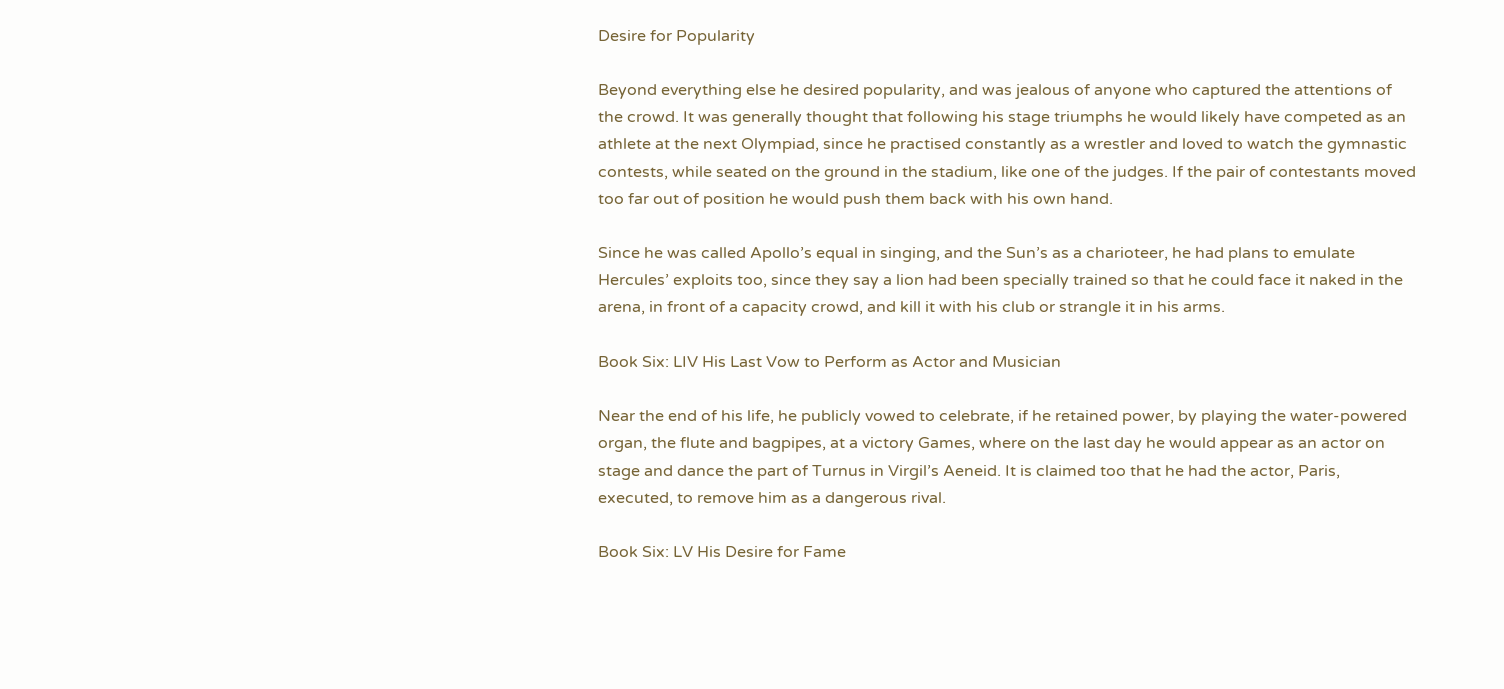Desire for Popularity

Beyond everything else he desired popularity, and was jealous of anyone who captured the attentions of the crowd. It was generally thought that following his stage triumphs he would likely have competed as an athlete at the next Olympiad, since he practised constantly as a wrestler and loved to watch the gymnastic contests, while seated on the ground in the stadium, like one of the judges. If the pair of contestants moved too far out of position he would push them back with his own hand.

Since he was called Apollo’s equal in singing, and the Sun’s as a charioteer, he had plans to emulate Hercules’ exploits too, since they say a lion had been specially trained so that he could face it naked in the arena, in front of a capacity crowd, and kill it with his club or strangle it in his arms.

Book Six: LIV His Last Vow to Perform as Actor and Musician

Near the end of his life, he publicly vowed to celebrate, if he retained power, by playing the water-powered organ, the flute and bagpipes, at a victory Games, where on the last day he would appear as an actor on stage and dance the part of Turnus in Virgil’s Aeneid. It is claimed too that he had the actor, Paris, executed, to remove him as a dangerous rival.

Book Six: LV His Desire for Fame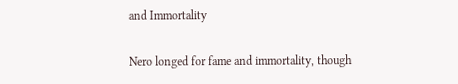and Immortality

Nero longed for fame and immortality, though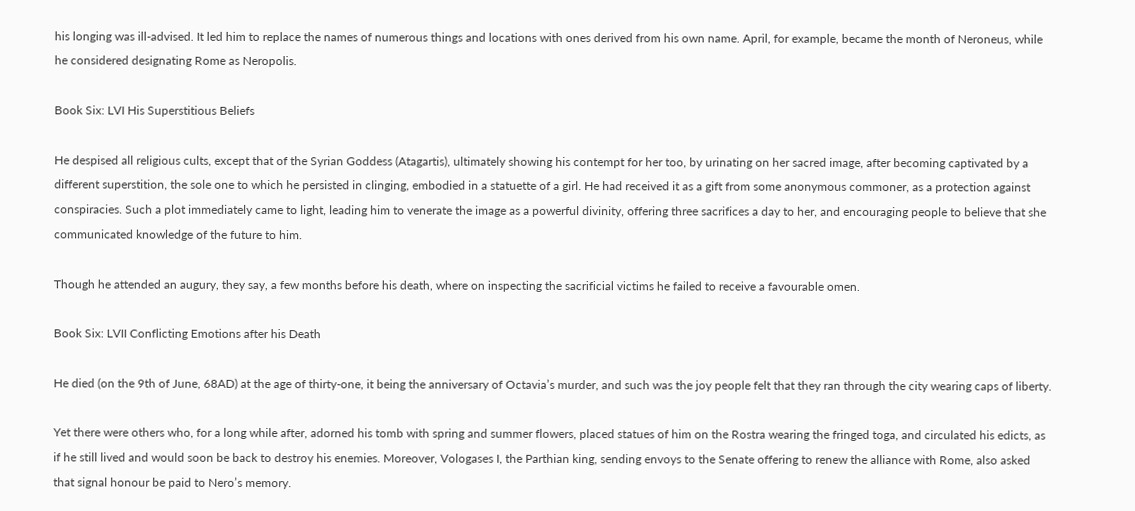his longing was ill-advised. It led him to replace the names of numerous things and locations with ones derived from his own name. April, for example, became the month of Neroneus, while he considered designating Rome as Neropolis.

Book Six: LVI His Superstitious Beliefs

He despised all religious cults, except that of the Syrian Goddess (Atagartis), ultimately showing his contempt for her too, by urinating on her sacred image, after becoming captivated by a different superstition, the sole one to which he persisted in clinging, embodied in a statuette of a girl. He had received it as a gift from some anonymous commoner, as a protection against conspiracies. Such a plot immediately came to light, leading him to venerate the image as a powerful divinity, offering three sacrifices a day to her, and encouraging people to believe that she communicated knowledge of the future to him.

Though he attended an augury, they say, a few months before his death, where on inspecting the sacrificial victims he failed to receive a favourable omen.

Book Six: LVII Conflicting Emotions after his Death

He died (on the 9th of June, 68AD) at the age of thirty-one, it being the anniversary of Octavia’s murder, and such was the joy people felt that they ran through the city wearing caps of liberty.

Yet there were others who, for a long while after, adorned his tomb with spring and summer flowers, placed statues of him on the Rostra wearing the fringed toga, and circulated his edicts, as if he still lived and would soon be back to destroy his enemies. Moreover, Vologases I, the Parthian king, sending envoys to the Senate offering to renew the alliance with Rome, also asked that signal honour be paid to Nero’s memory.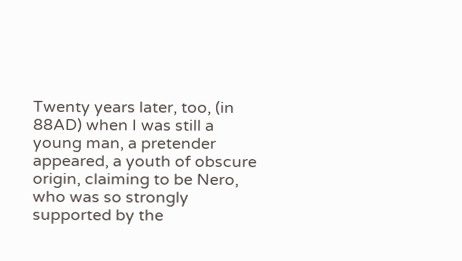Twenty years later, too, (in 88AD) when I was still a young man, a pretender appeared, a youth of obscure origin, claiming to be Nero, who was so strongly supported by the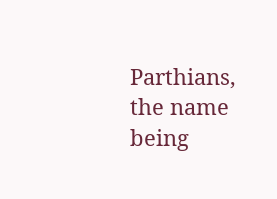Parthians, the name being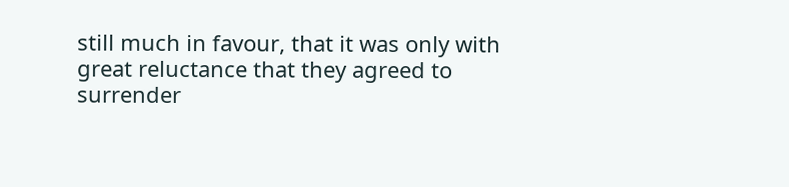still much in favour, that it was only with great reluctance that they agreed to surrender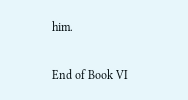him.

End of Book VI